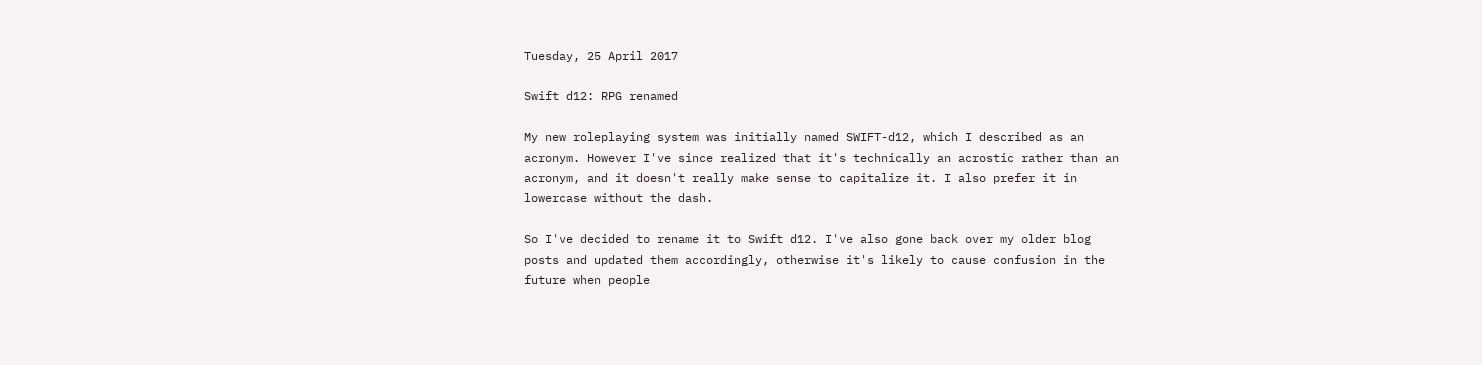Tuesday, 25 April 2017

Swift d12: RPG renamed

My new roleplaying system was initially named SWIFT-d12, which I described as an acronym. However I've since realized that it's technically an acrostic rather than an acronym, and it doesn't really make sense to capitalize it. I also prefer it in lowercase without the dash.

So I've decided to rename it to Swift d12. I've also gone back over my older blog posts and updated them accordingly, otherwise it's likely to cause confusion in the future when people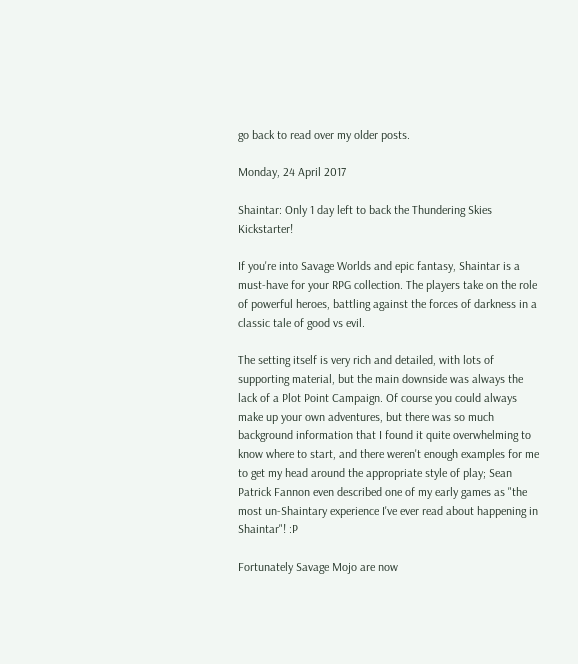go back to read over my older posts.

Monday, 24 April 2017

Shaintar: Only 1 day left to back the Thundering Skies Kickstarter!

If you're into Savage Worlds and epic fantasy, Shaintar is a must-have for your RPG collection. The players take on the role of powerful heroes, battling against the forces of darkness in a classic tale of good vs evil.

The setting itself is very rich and detailed, with lots of supporting material, but the main downside was always the lack of a Plot Point Campaign. Of course you could always make up your own adventures, but there was so much background information that I found it quite overwhelming to know where to start, and there weren't enough examples for me to get my head around the appropriate style of play; Sean Patrick Fannon even described one of my early games as "the most un-Shaintary experience I've ever read about happening in Shaintar"! :P

Fortunately Savage Mojo are now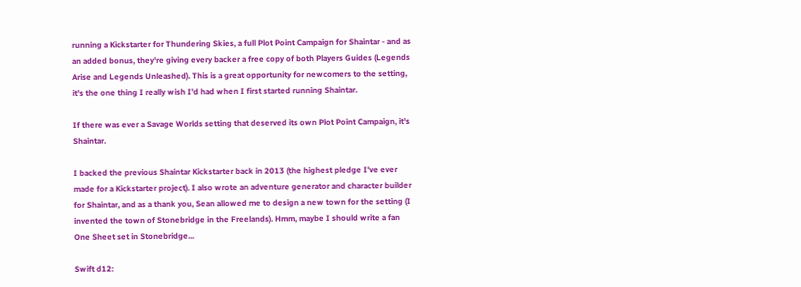running a Kickstarter for Thundering Skies, a full Plot Point Campaign for Shaintar - and as an added bonus, they're giving every backer a free copy of both Players Guides (Legends Arise and Legends Unleashed). This is a great opportunity for newcomers to the setting, it's the one thing I really wish I'd had when I first started running Shaintar.

If there was ever a Savage Worlds setting that deserved its own Plot Point Campaign, it's Shaintar.

I backed the previous Shaintar Kickstarter back in 2013 (the highest pledge I've ever made for a Kickstarter project). I also wrote an adventure generator and character builder for Shaintar, and as a thank you, Sean allowed me to design a new town for the setting (I invented the town of Stonebridge in the Freelands). Hmm, maybe I should write a fan One Sheet set in Stonebridge...

Swift d12: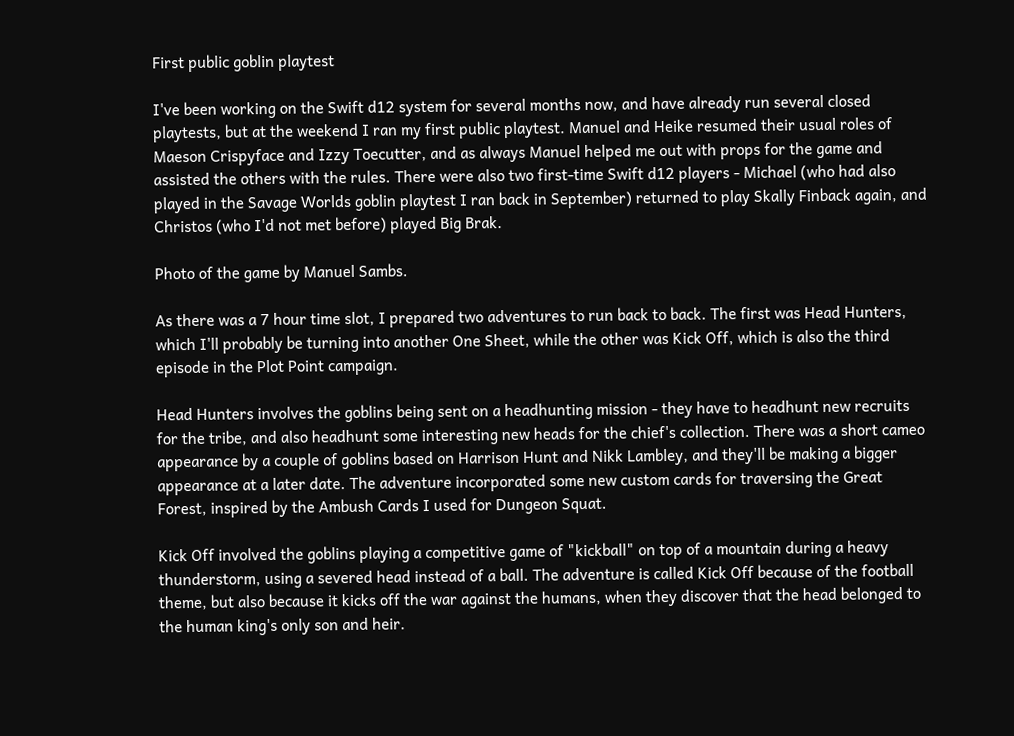First public goblin playtest

I've been working on the Swift d12 system for several months now, and have already run several closed playtests, but at the weekend I ran my first public playtest. Manuel and Heike resumed their usual roles of Maeson Crispyface and Izzy Toecutter, and as always Manuel helped me out with props for the game and assisted the others with the rules. There were also two first-time Swift d12 players - Michael (who had also played in the Savage Worlds goblin playtest I ran back in September) returned to play Skally Finback again, and Christos (who I'd not met before) played Big Brak.

Photo of the game by Manuel Sambs.

As there was a 7 hour time slot, I prepared two adventures to run back to back. The first was Head Hunters, which I'll probably be turning into another One Sheet, while the other was Kick Off, which is also the third episode in the Plot Point campaign.

Head Hunters involves the goblins being sent on a headhunting mission - they have to headhunt new recruits for the tribe, and also headhunt some interesting new heads for the chief's collection. There was a short cameo appearance by a couple of goblins based on Harrison Hunt and Nikk Lambley, and they'll be making a bigger appearance at a later date. The adventure incorporated some new custom cards for traversing the Great Forest, inspired by the Ambush Cards I used for Dungeon Squat.

Kick Off involved the goblins playing a competitive game of "kickball" on top of a mountain during a heavy thunderstorm, using a severed head instead of a ball. The adventure is called Kick Off because of the football theme, but also because it kicks off the war against the humans, when they discover that the head belonged to the human king's only son and heir.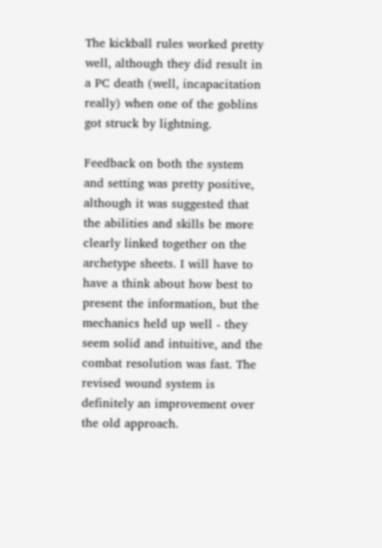The kickball rules worked pretty well, although they did result in a PC death (well, incapacitation really) when one of the goblins got struck by lightning.

Feedback on both the system and setting was pretty positive, although it was suggested that the abilities and skills be more clearly linked together on the archetype sheets. I will have to have a think about how best to present the information, but the mechanics held up well - they seem solid and intuitive, and the combat resolution was fast. The revised wound system is definitely an improvement over the old approach.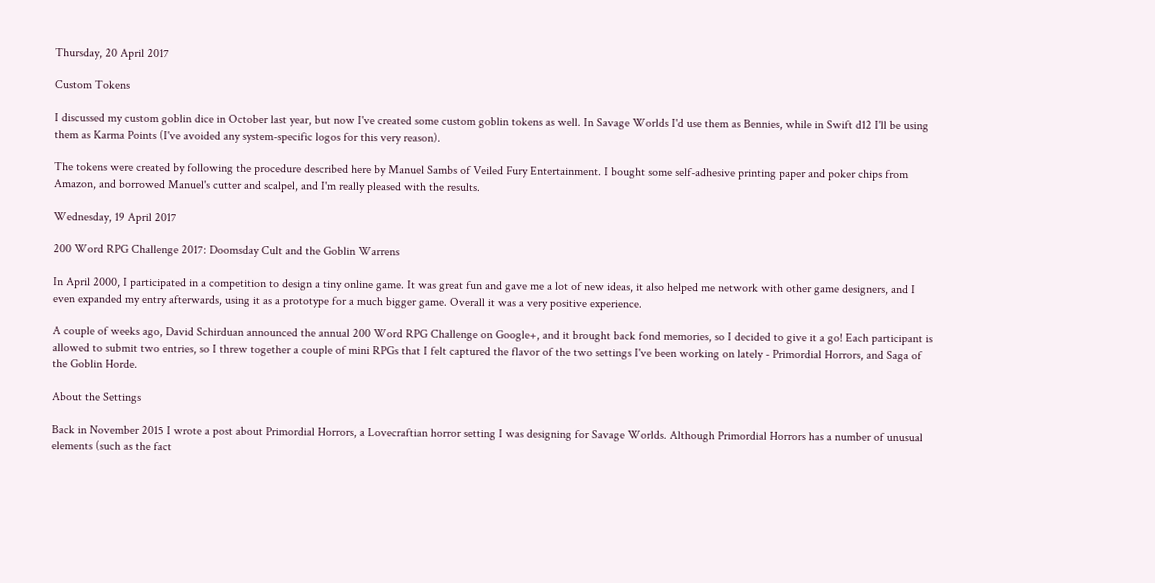Thursday, 20 April 2017

Custom Tokens

I discussed my custom goblin dice in October last year, but now I've created some custom goblin tokens as well. In Savage Worlds I'd use them as Bennies, while in Swift d12 I'll be using them as Karma Points (I've avoided any system-specific logos for this very reason).

The tokens were created by following the procedure described here by Manuel Sambs of Veiled Fury Entertainment. I bought some self-adhesive printing paper and poker chips from Amazon, and borrowed Manuel's cutter and scalpel, and I'm really pleased with the results.

Wednesday, 19 April 2017

200 Word RPG Challenge 2017: Doomsday Cult and the Goblin Warrens

In April 2000, I participated in a competition to design a tiny online game. It was great fun and gave me a lot of new ideas, it also helped me network with other game designers, and I even expanded my entry afterwards, using it as a prototype for a much bigger game. Overall it was a very positive experience.

A couple of weeks ago, David Schirduan announced the annual 200 Word RPG Challenge on Google+, and it brought back fond memories, so I decided to give it a go! Each participant is allowed to submit two entries, so I threw together a couple of mini RPGs that I felt captured the flavor of the two settings I've been working on lately - Primordial Horrors, and Saga of the Goblin Horde.

About the Settings

Back in November 2015 I wrote a post about Primordial Horrors, a Lovecraftian horror setting I was designing for Savage Worlds. Although Primordial Horrors has a number of unusual elements (such as the fact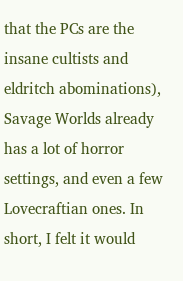that the PCs are the insane cultists and eldritch abominations), Savage Worlds already has a lot of horror settings, and even a few Lovecraftian ones. In short, I felt it would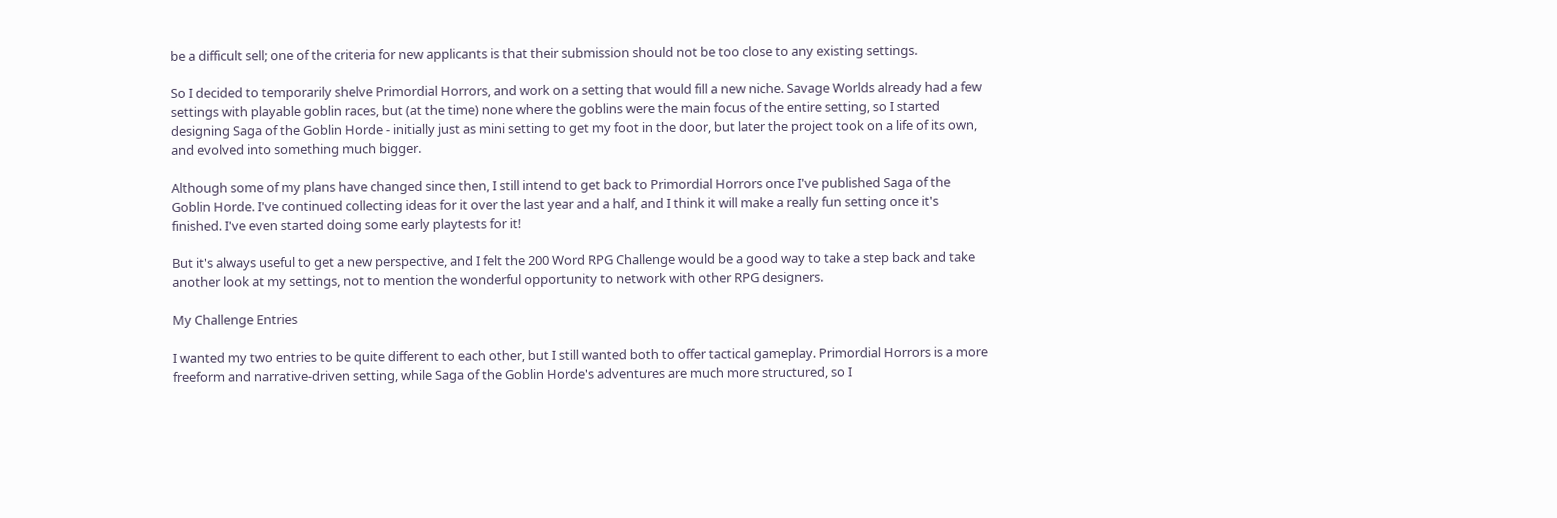be a difficult sell; one of the criteria for new applicants is that their submission should not be too close to any existing settings.

So I decided to temporarily shelve Primordial Horrors, and work on a setting that would fill a new niche. Savage Worlds already had a few settings with playable goblin races, but (at the time) none where the goblins were the main focus of the entire setting, so I started designing Saga of the Goblin Horde - initially just as mini setting to get my foot in the door, but later the project took on a life of its own, and evolved into something much bigger.

Although some of my plans have changed since then, I still intend to get back to Primordial Horrors once I've published Saga of the Goblin Horde. I've continued collecting ideas for it over the last year and a half, and I think it will make a really fun setting once it's finished. I've even started doing some early playtests for it!

But it's always useful to get a new perspective, and I felt the 200 Word RPG Challenge would be a good way to take a step back and take another look at my settings, not to mention the wonderful opportunity to network with other RPG designers.

My Challenge Entries

I wanted my two entries to be quite different to each other, but I still wanted both to offer tactical gameplay. Primordial Horrors is a more freeform and narrative-driven setting, while Saga of the Goblin Horde's adventures are much more structured, so I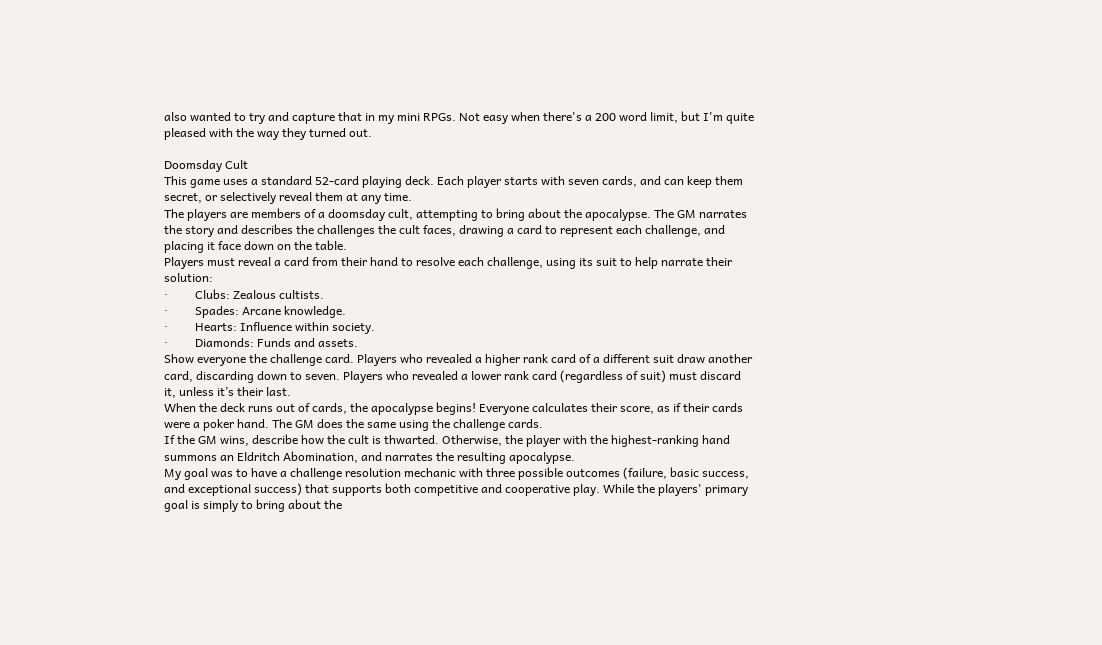also wanted to try and capture that in my mini RPGs. Not easy when there's a 200 word limit, but I'm quite pleased with the way they turned out.

Doomsday Cult
This game uses a standard 52-card playing deck. Each player starts with seven cards, and can keep them secret, or selectively reveal them at any time.
The players are members of a doomsday cult, attempting to bring about the apocalypse. The GM narrates the story and describes the challenges the cult faces, drawing a card to represent each challenge, and placing it face down on the table.
Players must reveal a card from their hand to resolve each challenge, using its suit to help narrate their solution:
·         Clubs: Zealous cultists.
·         Spades: Arcane knowledge.
·         Hearts: Influence within society.
·         Diamonds: Funds and assets.
Show everyone the challenge card. Players who revealed a higher rank card of a different suit draw another card, discarding down to seven. Players who revealed a lower rank card (regardless of suit) must discard it, unless it’s their last.
When the deck runs out of cards, the apocalypse begins! Everyone calculates their score, as if their cards were a poker hand. The GM does the same using the challenge cards.
If the GM wins, describe how the cult is thwarted. Otherwise, the player with the highest-ranking hand summons an Eldritch Abomination, and narrates the resulting apocalypse.
My goal was to have a challenge resolution mechanic with three possible outcomes (failure, basic success, and exceptional success) that supports both competitive and cooperative play. While the players' primary goal is simply to bring about the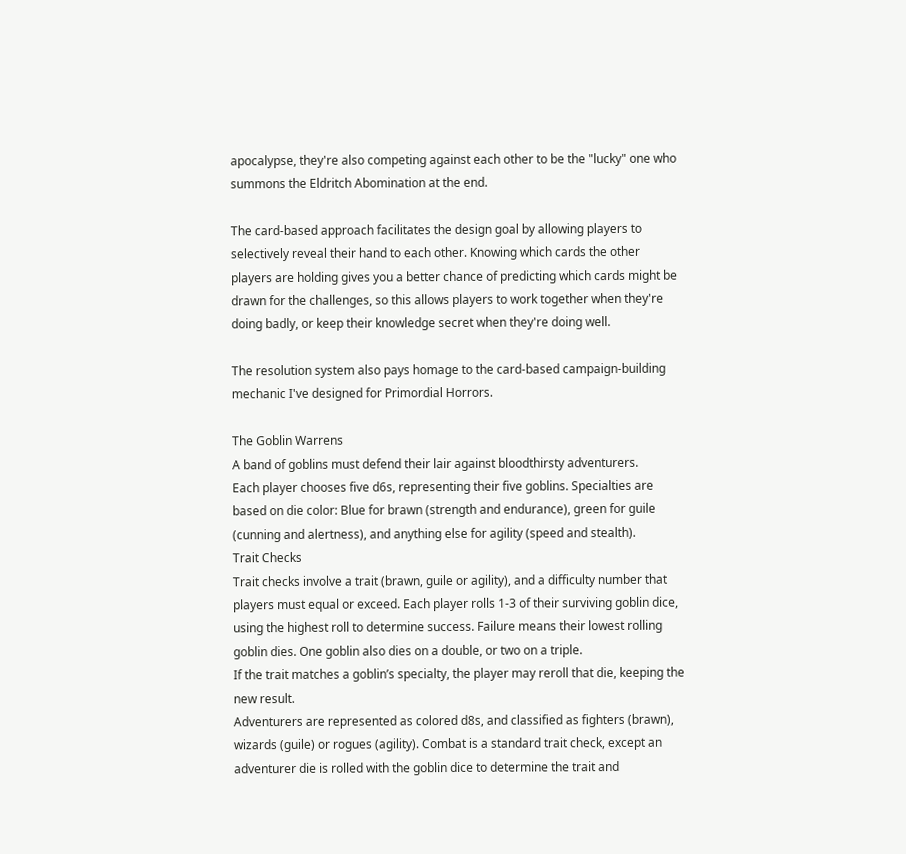apocalypse, they're also competing against each other to be the "lucky" one who summons the Eldritch Abomination at the end.

The card-based approach facilitates the design goal by allowing players to selectively reveal their hand to each other. Knowing which cards the other players are holding gives you a better chance of predicting which cards might be drawn for the challenges, so this allows players to work together when they're doing badly, or keep their knowledge secret when they're doing well.

The resolution system also pays homage to the card-based campaign-building mechanic I've designed for Primordial Horrors.

The Goblin Warrens
A band of goblins must defend their lair against bloodthirsty adventurers.
Each player chooses five d6s, representing their five goblins. Specialties are based on die color: Blue for brawn (strength and endurance), green for guile (cunning and alertness), and anything else for agility (speed and stealth).
Trait Checks
Trait checks involve a trait (brawn, guile or agility), and a difficulty number that players must equal or exceed. Each player rolls 1-3 of their surviving goblin dice, using the highest roll to determine success. Failure means their lowest rolling goblin dies. One goblin also dies on a double, or two on a triple.
If the trait matches a goblin’s specialty, the player may reroll that die, keeping the new result.
Adventurers are represented as colored d8s, and classified as fighters (brawn), wizards (guile) or rogues (agility). Combat is a standard trait check, except an adventurer die is rolled with the goblin dice to determine the trait and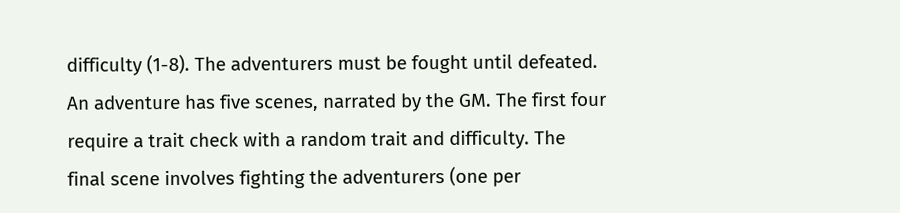difficulty (1-8). The adventurers must be fought until defeated.
An adventure has five scenes, narrated by the GM. The first four require a trait check with a random trait and difficulty. The final scene involves fighting the adventurers (one per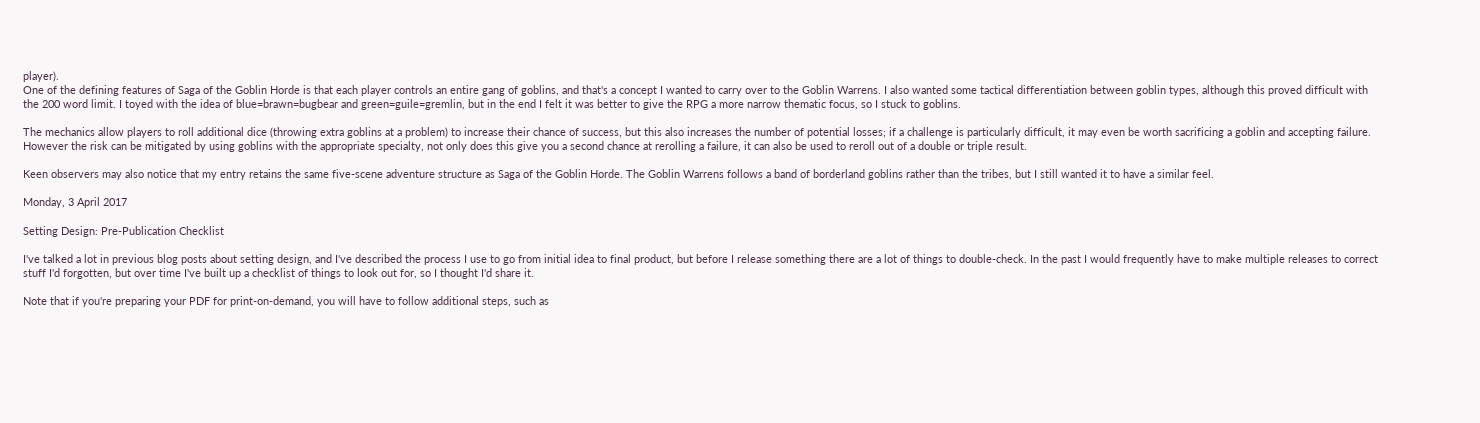player).
One of the defining features of Saga of the Goblin Horde is that each player controls an entire gang of goblins, and that's a concept I wanted to carry over to the Goblin Warrens. I also wanted some tactical differentiation between goblin types, although this proved difficult with the 200 word limit. I toyed with the idea of blue=brawn=bugbear and green=guile=gremlin, but in the end I felt it was better to give the RPG a more narrow thematic focus, so I stuck to goblins.

The mechanics allow players to roll additional dice (throwing extra goblins at a problem) to increase their chance of success, but this also increases the number of potential losses; if a challenge is particularly difficult, it may even be worth sacrificing a goblin and accepting failure. However the risk can be mitigated by using goblins with the appropriate specialty, not only does this give you a second chance at rerolling a failure, it can also be used to reroll out of a double or triple result.

Keen observers may also notice that my entry retains the same five-scene adventure structure as Saga of the Goblin Horde. The Goblin Warrens follows a band of borderland goblins rather than the tribes, but I still wanted it to have a similar feel.

Monday, 3 April 2017

Setting Design: Pre-Publication Checklist

I've talked a lot in previous blog posts about setting design, and I've described the process I use to go from initial idea to final product, but before I release something there are a lot of things to double-check. In the past I would frequently have to make multiple releases to correct stuff I'd forgotten, but over time I've built up a checklist of things to look out for, so I thought I'd share it.

Note that if you're preparing your PDF for print-on-demand, you will have to follow additional steps, such as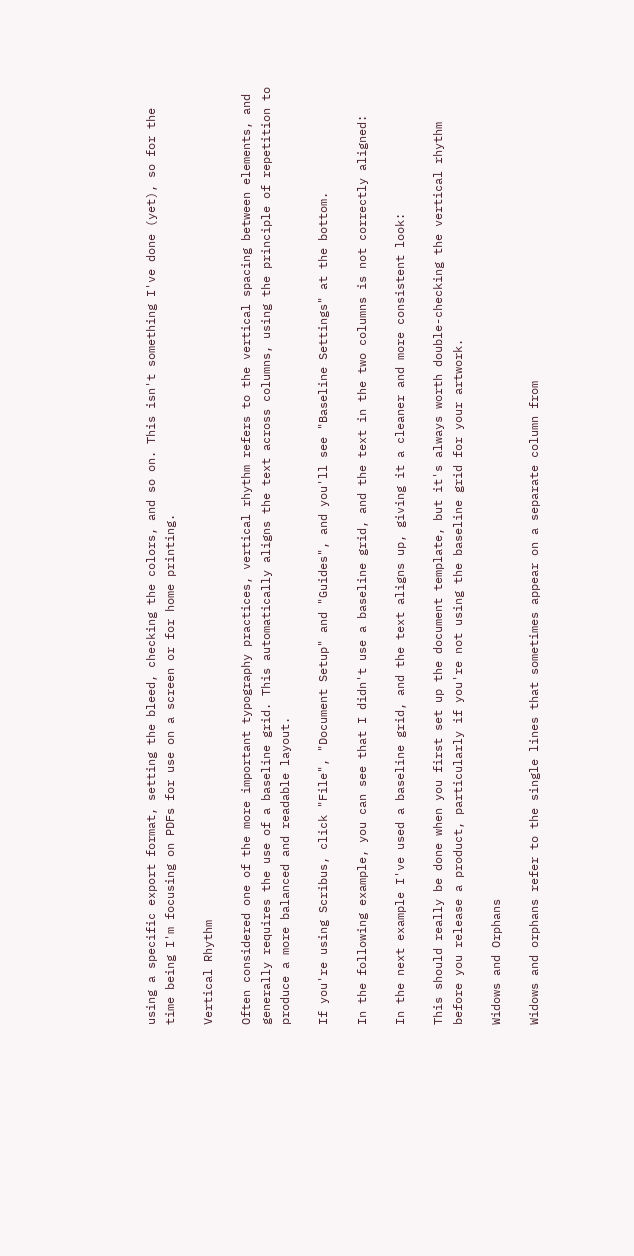using a specific export format, setting the bleed, checking the colors, and so on. This isn't something I've done (yet), so for the time being I'm focusing on PDFs for use on a screen or for home printing.

Vertical Rhythm

Often considered one of the more important typography practices, vertical rhythm refers to the vertical spacing between elements, and generally requires the use of a baseline grid. This automatically aligns the text across columns, using the principle of repetition to produce a more balanced and readable layout.

If you're using Scribus, click "File", "Document Setup" and "Guides", and you'll see "Baseline Settings" at the bottom.

In the following example, you can see that I didn't use a baseline grid, and the text in the two columns is not correctly aligned:

In the next example I've used a baseline grid, and the text aligns up, giving it a cleaner and more consistent look:

This should really be done when you first set up the document template, but it's always worth double-checking the vertical rhythm before you release a product, particularly if you're not using the baseline grid for your artwork.

Widows and Orphans

Widows and orphans refer to the single lines that sometimes appear on a separate column from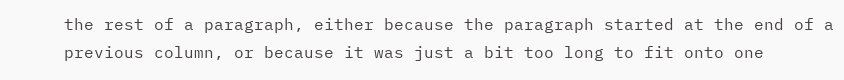the rest of a paragraph, either because the paragraph started at the end of a previous column, or because it was just a bit too long to fit onto one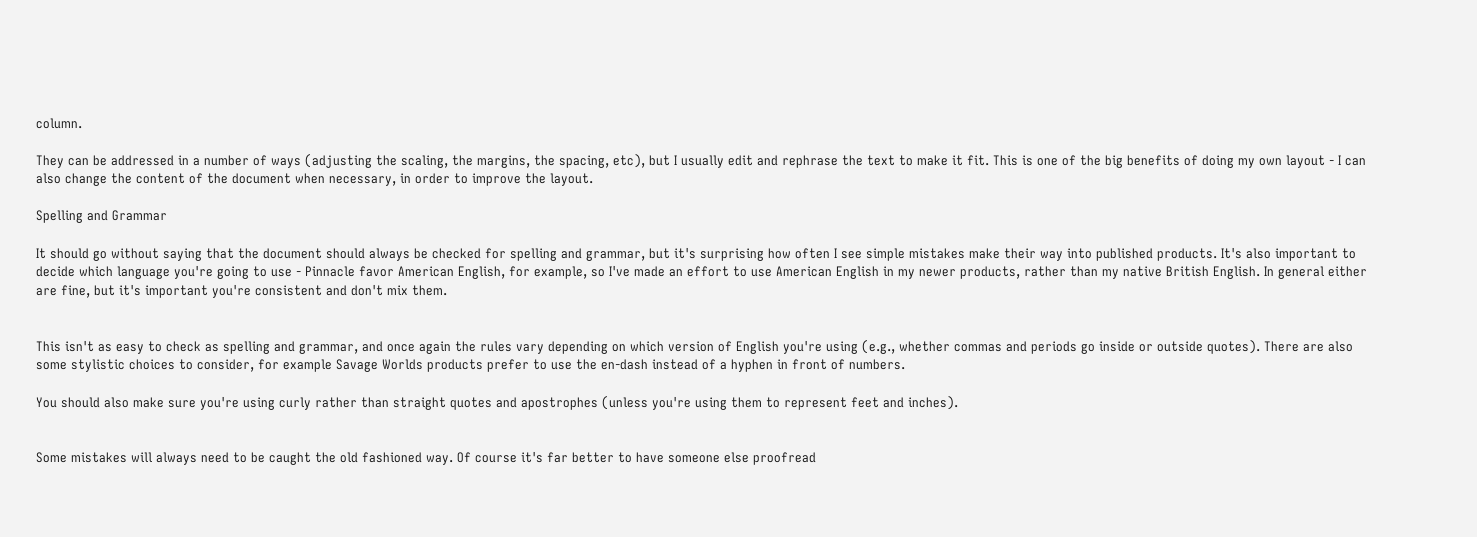column.

They can be addressed in a number of ways (adjusting the scaling, the margins, the spacing, etc), but I usually edit and rephrase the text to make it fit. This is one of the big benefits of doing my own layout - I can also change the content of the document when necessary, in order to improve the layout.

Spelling and Grammar

It should go without saying that the document should always be checked for spelling and grammar, but it's surprising how often I see simple mistakes make their way into published products. It's also important to decide which language you're going to use - Pinnacle favor American English, for example, so I've made an effort to use American English in my newer products, rather than my native British English. In general either are fine, but it's important you're consistent and don't mix them.


This isn't as easy to check as spelling and grammar, and once again the rules vary depending on which version of English you're using (e.g., whether commas and periods go inside or outside quotes). There are also some stylistic choices to consider, for example Savage Worlds products prefer to use the en-dash instead of a hyphen in front of numbers.

You should also make sure you're using curly rather than straight quotes and apostrophes (unless you're using them to represent feet and inches).


Some mistakes will always need to be caught the old fashioned way. Of course it's far better to have someone else proofread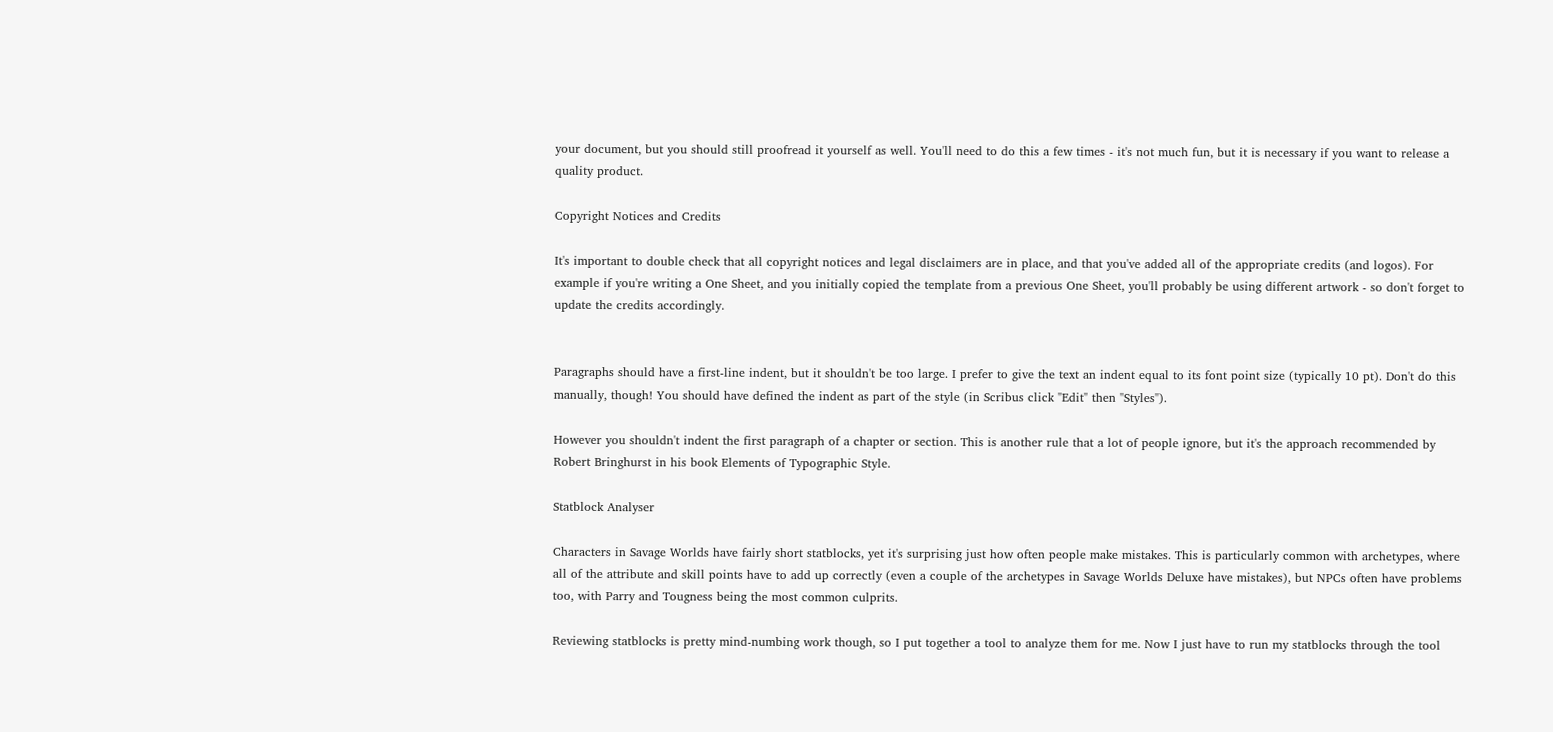your document, but you should still proofread it yourself as well. You'll need to do this a few times - it's not much fun, but it is necessary if you want to release a quality product.

Copyright Notices and Credits

It's important to double check that all copyright notices and legal disclaimers are in place, and that you've added all of the appropriate credits (and logos). For example if you're writing a One Sheet, and you initially copied the template from a previous One Sheet, you'll probably be using different artwork - so don't forget to update the credits accordingly.


Paragraphs should have a first-line indent, but it shouldn't be too large. I prefer to give the text an indent equal to its font point size (typically 10 pt). Don't do this manually, though! You should have defined the indent as part of the style (in Scribus click "Edit" then "Styles").

However you shouldn't indent the first paragraph of a chapter or section. This is another rule that a lot of people ignore, but it's the approach recommended by Robert Bringhurst in his book Elements of Typographic Style.

Statblock Analyser

Characters in Savage Worlds have fairly short statblocks, yet it's surprising just how often people make mistakes. This is particularly common with archetypes, where all of the attribute and skill points have to add up correctly (even a couple of the archetypes in Savage Worlds Deluxe have mistakes), but NPCs often have problems too, with Parry and Tougness being the most common culprits.

Reviewing statblocks is pretty mind-numbing work though, so I put together a tool to analyze them for me. Now I just have to run my statblocks through the tool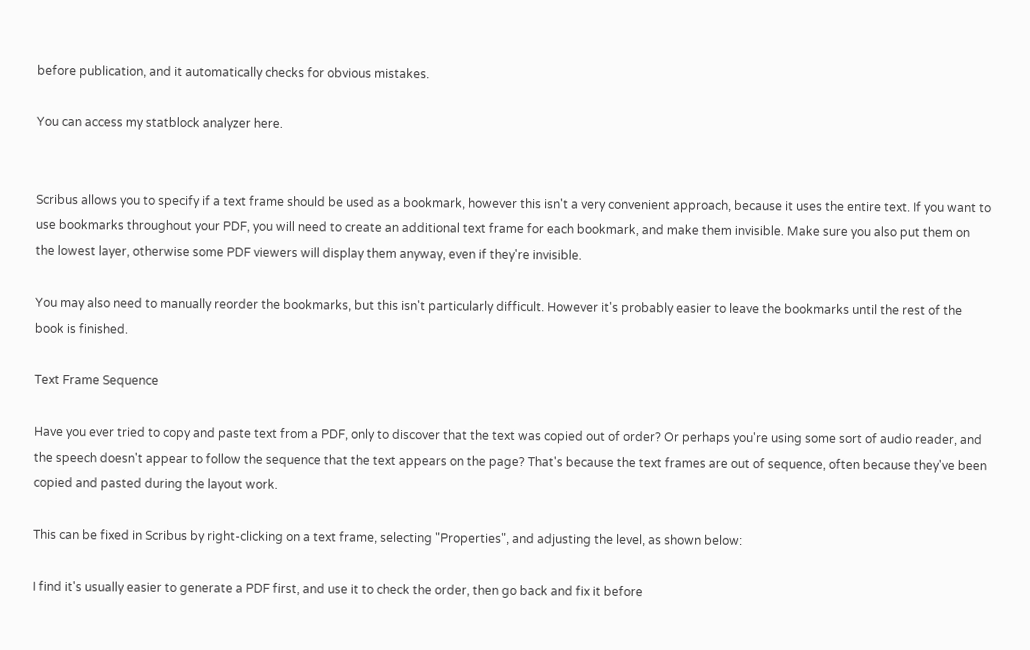before publication, and it automatically checks for obvious mistakes.

You can access my statblock analyzer here.


Scribus allows you to specify if a text frame should be used as a bookmark, however this isn't a very convenient approach, because it uses the entire text. If you want to use bookmarks throughout your PDF, you will need to create an additional text frame for each bookmark, and make them invisible. Make sure you also put them on the lowest layer, otherwise some PDF viewers will display them anyway, even if they're invisible.

You may also need to manually reorder the bookmarks, but this isn't particularly difficult. However it's probably easier to leave the bookmarks until the rest of the book is finished.

Text Frame Sequence

Have you ever tried to copy and paste text from a PDF, only to discover that the text was copied out of order? Or perhaps you're using some sort of audio reader, and the speech doesn't appear to follow the sequence that the text appears on the page? That's because the text frames are out of sequence, often because they've been copied and pasted during the layout work.

This can be fixed in Scribus by right-clicking on a text frame, selecting "Properties", and adjusting the level, as shown below:

I find it's usually easier to generate a PDF first, and use it to check the order, then go back and fix it before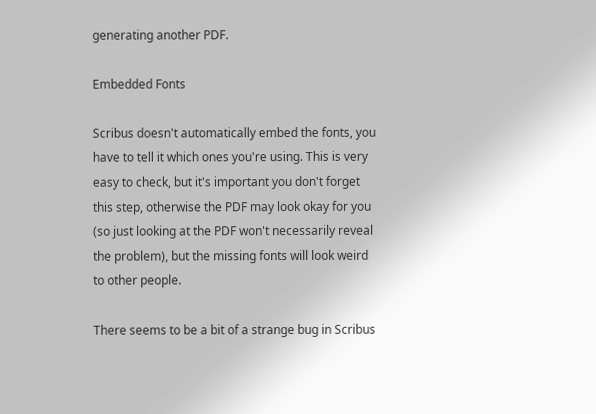generating another PDF.

Embedded Fonts

Scribus doesn't automatically embed the fonts, you have to tell it which ones you're using. This is very easy to check, but it's important you don't forget this step, otherwise the PDF may look okay for you (so just looking at the PDF won't necessarily reveal the problem), but the missing fonts will look weird to other people.

There seems to be a bit of a strange bug in Scribus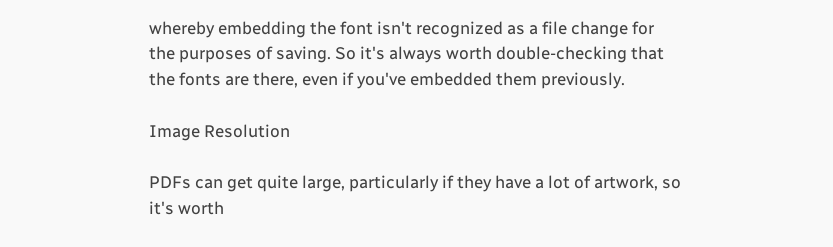whereby embedding the font isn't recognized as a file change for the purposes of saving. So it's always worth double-checking that the fonts are there, even if you've embedded them previously.

Image Resolution

PDFs can get quite large, particularly if they have a lot of artwork, so it's worth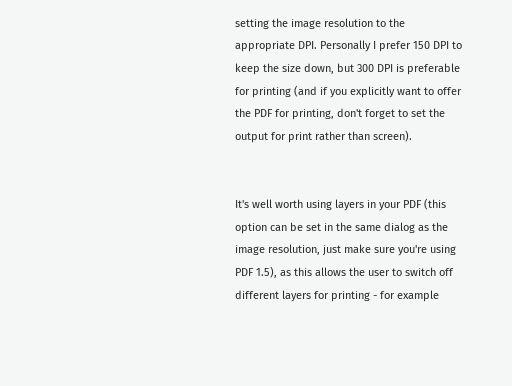setting the image resolution to the appropriate DPI. Personally I prefer 150 DPI to keep the size down, but 300 DPI is preferable for printing (and if you explicitly want to offer the PDF for printing, don't forget to set the output for print rather than screen).


It's well worth using layers in your PDF (this option can be set in the same dialog as the image resolution, just make sure you're using PDF 1.5), as this allows the user to switch off different layers for printing - for example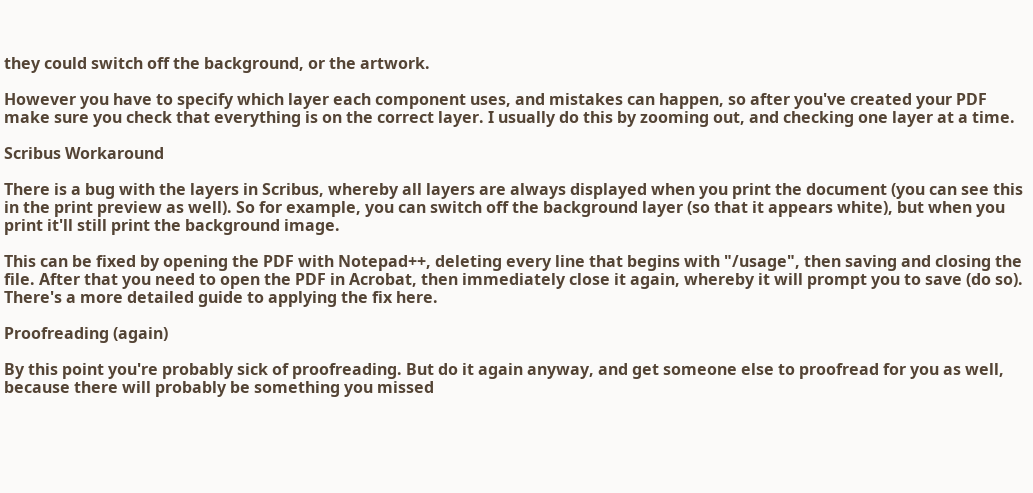they could switch off the background, or the artwork.

However you have to specify which layer each component uses, and mistakes can happen, so after you've created your PDF make sure you check that everything is on the correct layer. I usually do this by zooming out, and checking one layer at a time.

Scribus Workaround

There is a bug with the layers in Scribus, whereby all layers are always displayed when you print the document (you can see this in the print preview as well). So for example, you can switch off the background layer (so that it appears white), but when you print it'll still print the background image.

This can be fixed by opening the PDF with Notepad++, deleting every line that begins with "/usage", then saving and closing the file. After that you need to open the PDF in Acrobat, then immediately close it again, whereby it will prompt you to save (do so). There's a more detailed guide to applying the fix here.

Proofreading (again)

By this point you're probably sick of proofreading. But do it again anyway, and get someone else to proofread for you as well, because there will probably be something you missed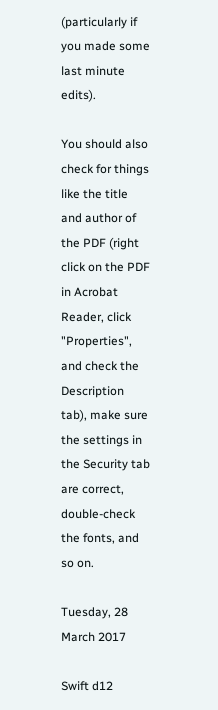(particularly if you made some last minute edits).

You should also check for things like the title and author of the PDF (right click on the PDF in Acrobat Reader, click "Properties", and check the Description tab), make sure the settings in the Security tab are correct, double-check the fonts, and so on.

Tuesday, 28 March 2017

Swift d12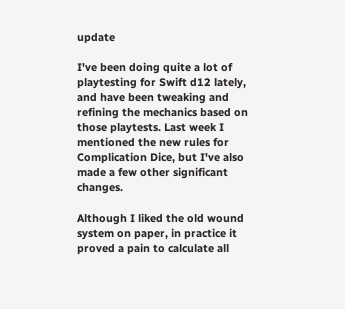update

I've been doing quite a lot of playtesting for Swift d12 lately, and have been tweaking and refining the mechanics based on those playtests. Last week I mentioned the new rules for Complication Dice, but I've also made a few other significant changes.

Although I liked the old wound system on paper, in practice it proved a pain to calculate all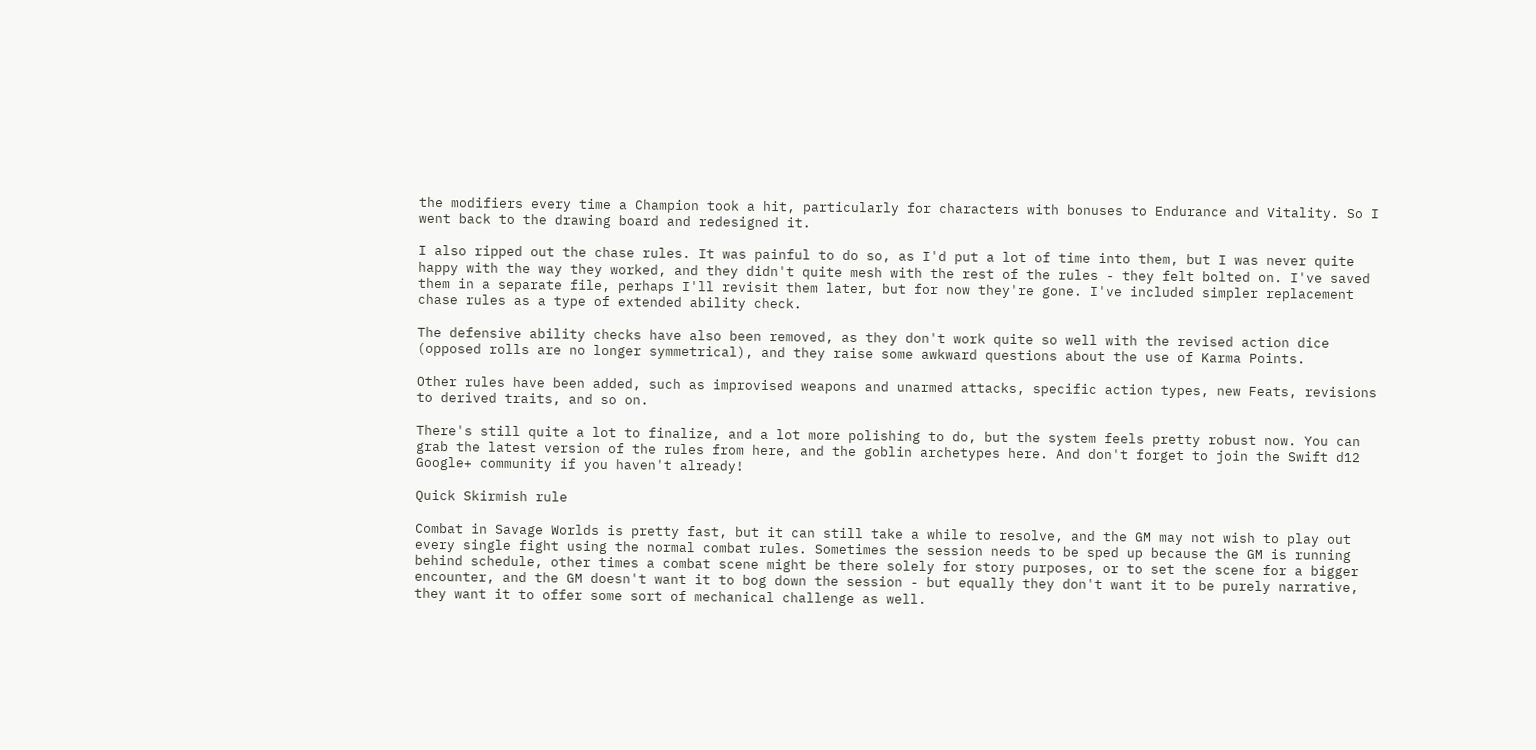the modifiers every time a Champion took a hit, particularly for characters with bonuses to Endurance and Vitality. So I went back to the drawing board and redesigned it.

I also ripped out the chase rules. It was painful to do so, as I'd put a lot of time into them, but I was never quite happy with the way they worked, and they didn't quite mesh with the rest of the rules - they felt bolted on. I've saved them in a separate file, perhaps I'll revisit them later, but for now they're gone. I've included simpler replacement chase rules as a type of extended ability check.

The defensive ability checks have also been removed, as they don't work quite so well with the revised action dice (opposed rolls are no longer symmetrical), and they raise some awkward questions about the use of Karma Points.

Other rules have been added, such as improvised weapons and unarmed attacks, specific action types, new Feats, revisions to derived traits, and so on.

There's still quite a lot to finalize, and a lot more polishing to do, but the system feels pretty robust now. You can grab the latest version of the rules from here, and the goblin archetypes here. And don't forget to join the Swift d12 Google+ community if you haven't already!

Quick Skirmish rule

Combat in Savage Worlds is pretty fast, but it can still take a while to resolve, and the GM may not wish to play out every single fight using the normal combat rules. Sometimes the session needs to be sped up because the GM is running behind schedule, other times a combat scene might be there solely for story purposes, or to set the scene for a bigger encounter, and the GM doesn't want it to bog down the session - but equally they don't want it to be purely narrative, they want it to offer some sort of mechanical challenge as well.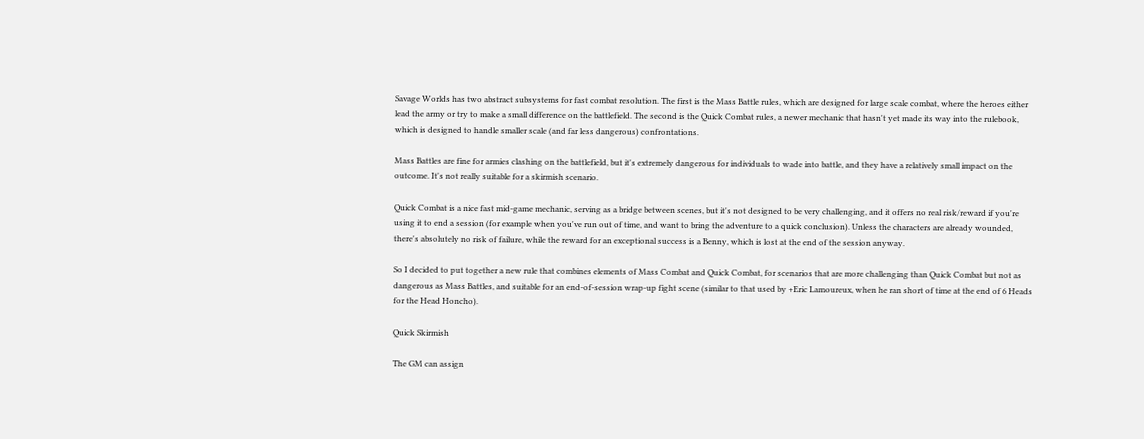Savage Worlds has two abstract subsystems for fast combat resolution. The first is the Mass Battle rules, which are designed for large scale combat, where the heroes either lead the army or try to make a small difference on the battlefield. The second is the Quick Combat rules, a newer mechanic that hasn't yet made its way into the rulebook, which is designed to handle smaller scale (and far less dangerous) confrontations.

Mass Battles are fine for armies clashing on the battlefield, but it's extremely dangerous for individuals to wade into battle, and they have a relatively small impact on the outcome. It's not really suitable for a skirmish scenario.

Quick Combat is a nice fast mid-game mechanic, serving as a bridge between scenes, but it's not designed to be very challenging, and it offers no real risk/reward if you're using it to end a session (for example when you've run out of time, and want to bring the adventure to a quick conclusion). Unless the characters are already wounded, there's absolutely no risk of failure, while the reward for an exceptional success is a Benny, which is lost at the end of the session anyway.

So I decided to put together a new rule that combines elements of Mass Combat and Quick Combat, for scenarios that are more challenging than Quick Combat but not as dangerous as Mass Battles, and suitable for an end-of-session wrap-up fight scene (similar to that used by +Eric Lamoureux, when he ran short of time at the end of 6 Heads for the Head Honcho).

Quick Skirmish

The GM can assign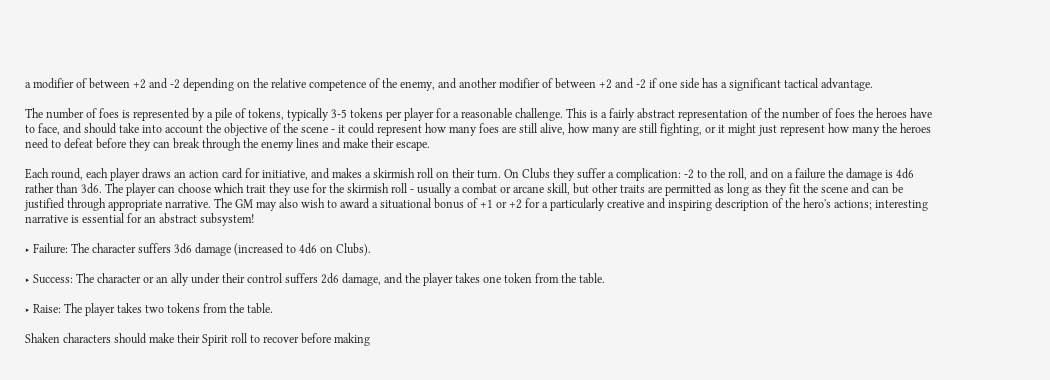a modifier of between +2 and -2 depending on the relative competence of the enemy, and another modifier of between +2 and -2 if one side has a significant tactical advantage.

The number of foes is represented by a pile of tokens, typically 3-5 tokens per player for a reasonable challenge. This is a fairly abstract representation of the number of foes the heroes have to face, and should take into account the objective of the scene - it could represent how many foes are still alive, how many are still fighting, or it might just represent how many the heroes need to defeat before they can break through the enemy lines and make their escape.

Each round, each player draws an action card for initiative, and makes a skirmish roll on their turn. On Clubs they suffer a complication: -2 to the roll, and on a failure the damage is 4d6 rather than 3d6. The player can choose which trait they use for the skirmish roll - usually a combat or arcane skill, but other traits are permitted as long as they fit the scene and can be justified through appropriate narrative. The GM may also wish to award a situational bonus of +1 or +2 for a particularly creative and inspiring description of the hero's actions; interesting narrative is essential for an abstract subsystem!

‣ Failure: The character suffers 3d6 damage (increased to 4d6 on Clubs).

‣ Success: The character or an ally under their control suffers 2d6 damage, and the player takes one token from the table.

‣ Raise: The player takes two tokens from the table.

Shaken characters should make their Spirit roll to recover before making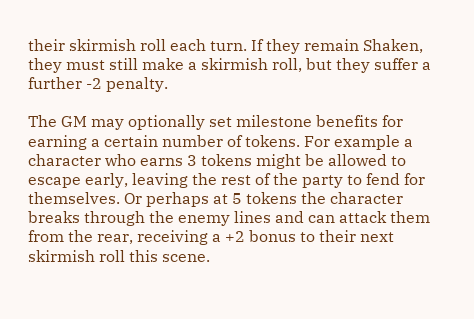their skirmish roll each turn. If they remain Shaken, they must still make a skirmish roll, but they suffer a further -2 penalty.

The GM may optionally set milestone benefits for earning a certain number of tokens. For example a character who earns 3 tokens might be allowed to escape early, leaving the rest of the party to fend for themselves. Or perhaps at 5 tokens the character breaks through the enemy lines and can attack them from the rear, receiving a +2 bonus to their next skirmish roll this scene.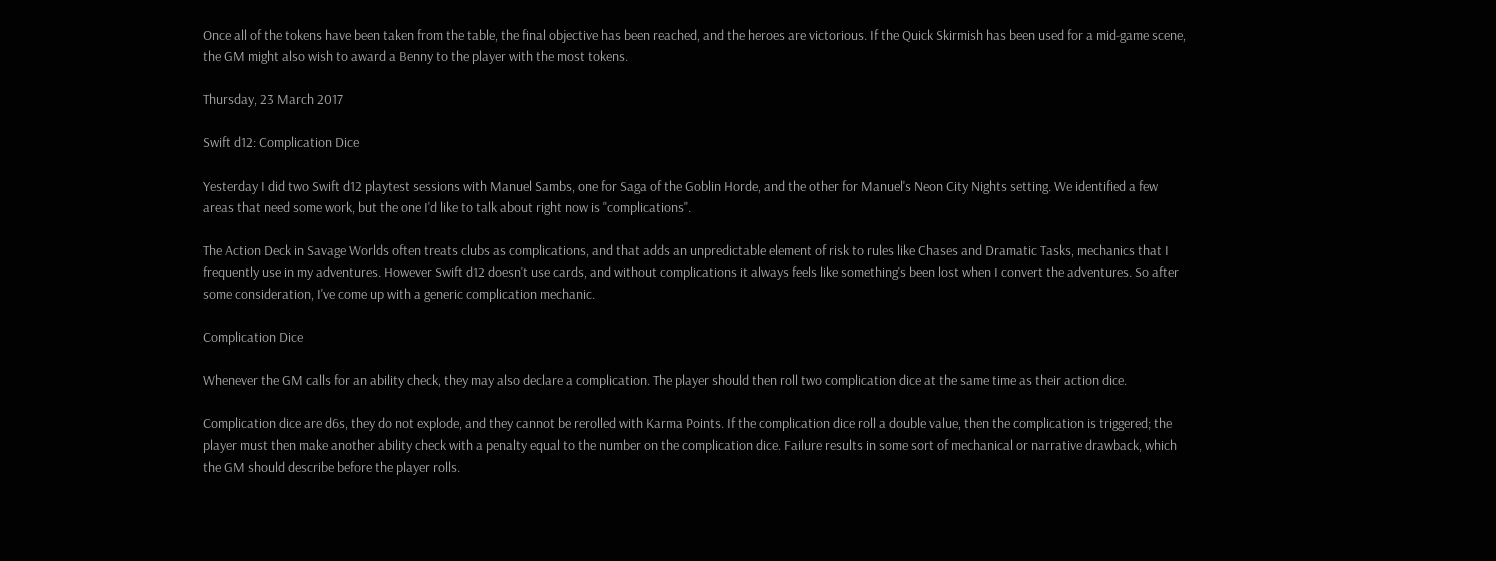Once all of the tokens have been taken from the table, the final objective has been reached, and the heroes are victorious. If the Quick Skirmish has been used for a mid-game scene, the GM might also wish to award a Benny to the player with the most tokens.

Thursday, 23 March 2017

Swift d12: Complication Dice

Yesterday I did two Swift d12 playtest sessions with Manuel Sambs, one for Saga of the Goblin Horde, and the other for Manuel's Neon City Nights setting. We identified a few areas that need some work, but the one I'd like to talk about right now is "complications".

The Action Deck in Savage Worlds often treats clubs as complications, and that adds an unpredictable element of risk to rules like Chases and Dramatic Tasks, mechanics that I frequently use in my adventures. However Swift d12 doesn't use cards, and without complications it always feels like something's been lost when I convert the adventures. So after some consideration, I've come up with a generic complication mechanic.

Complication Dice

Whenever the GM calls for an ability check, they may also declare a complication. The player should then roll two complication dice at the same time as their action dice.

Complication dice are d6s, they do not explode, and they cannot be rerolled with Karma Points. If the complication dice roll a double value, then the complication is triggered; the player must then make another ability check with a penalty equal to the number on the complication dice. Failure results in some sort of mechanical or narrative drawback, which the GM should describe before the player rolls.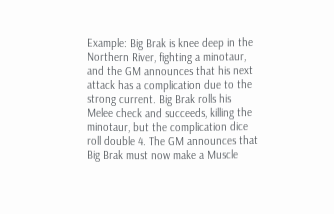Example: Big Brak is knee deep in the Northern River, fighting a minotaur, and the GM announces that his next attack has a complication due to the strong current. Big Brak rolls his Melee check and succeeds, killing the minotaur, but the complication dice roll double 4. The GM announces that Big Brak must now make a Muscle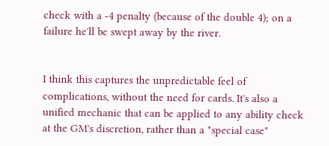check with a -4 penalty (because of the double 4); on a failure he'll be swept away by the river.


I think this captures the unpredictable feel of complications, without the need for cards. It's also a unified mechanic that can be applied to any ability check at the GM's discretion, rather than a "special case"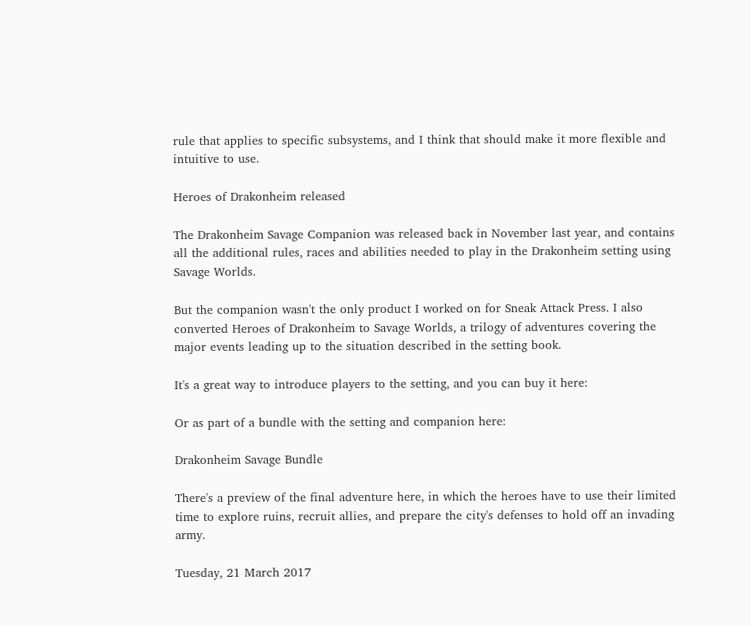rule that applies to specific subsystems, and I think that should make it more flexible and intuitive to use.

Heroes of Drakonheim released

The Drakonheim Savage Companion was released back in November last year, and contains all the additional rules, races and abilities needed to play in the Drakonheim setting using Savage Worlds.

But the companion wasn't the only product I worked on for Sneak Attack Press. I also converted Heroes of Drakonheim to Savage Worlds, a trilogy of adventures covering the major events leading up to the situation described in the setting book.

It's a great way to introduce players to the setting, and you can buy it here:

Or as part of a bundle with the setting and companion here:

Drakonheim Savage Bundle

There's a preview of the final adventure here, in which the heroes have to use their limited time to explore ruins, recruit allies, and prepare the city's defenses to hold off an invading army.

Tuesday, 21 March 2017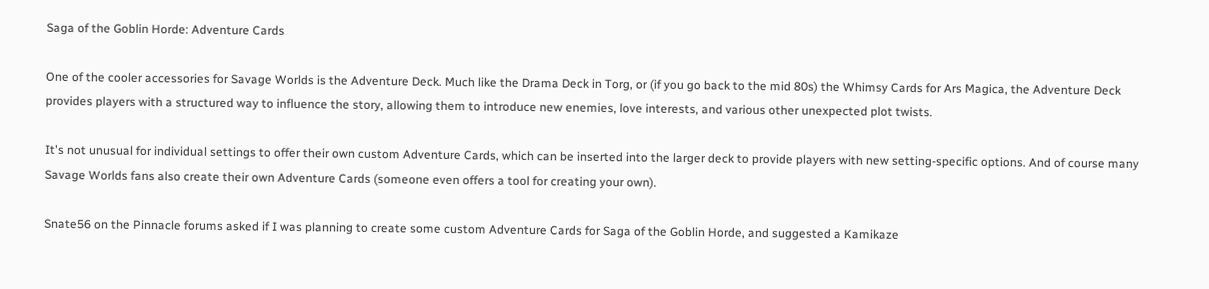Saga of the Goblin Horde: Adventure Cards

One of the cooler accessories for Savage Worlds is the Adventure Deck. Much like the Drama Deck in Torg, or (if you go back to the mid 80s) the Whimsy Cards for Ars Magica, the Adventure Deck provides players with a structured way to influence the story, allowing them to introduce new enemies, love interests, and various other unexpected plot twists.

It's not unusual for individual settings to offer their own custom Adventure Cards, which can be inserted into the larger deck to provide players with new setting-specific options. And of course many Savage Worlds fans also create their own Adventure Cards (someone even offers a tool for creating your own).

Snate56 on the Pinnacle forums asked if I was planning to create some custom Adventure Cards for Saga of the Goblin Horde, and suggested a Kamikaze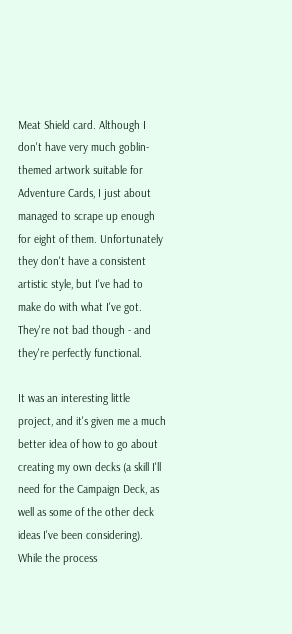Meat Shield card. Although I don't have very much goblin-themed artwork suitable for Adventure Cards, I just about managed to scrape up enough for eight of them. Unfortunately they don't have a consistent artistic style, but I've had to make do with what I've got. They're not bad though - and they're perfectly functional.

It was an interesting little project, and it's given me a much better idea of how to go about creating my own decks (a skill I'll need for the Campaign Deck, as well as some of the other deck ideas I've been considering). While the process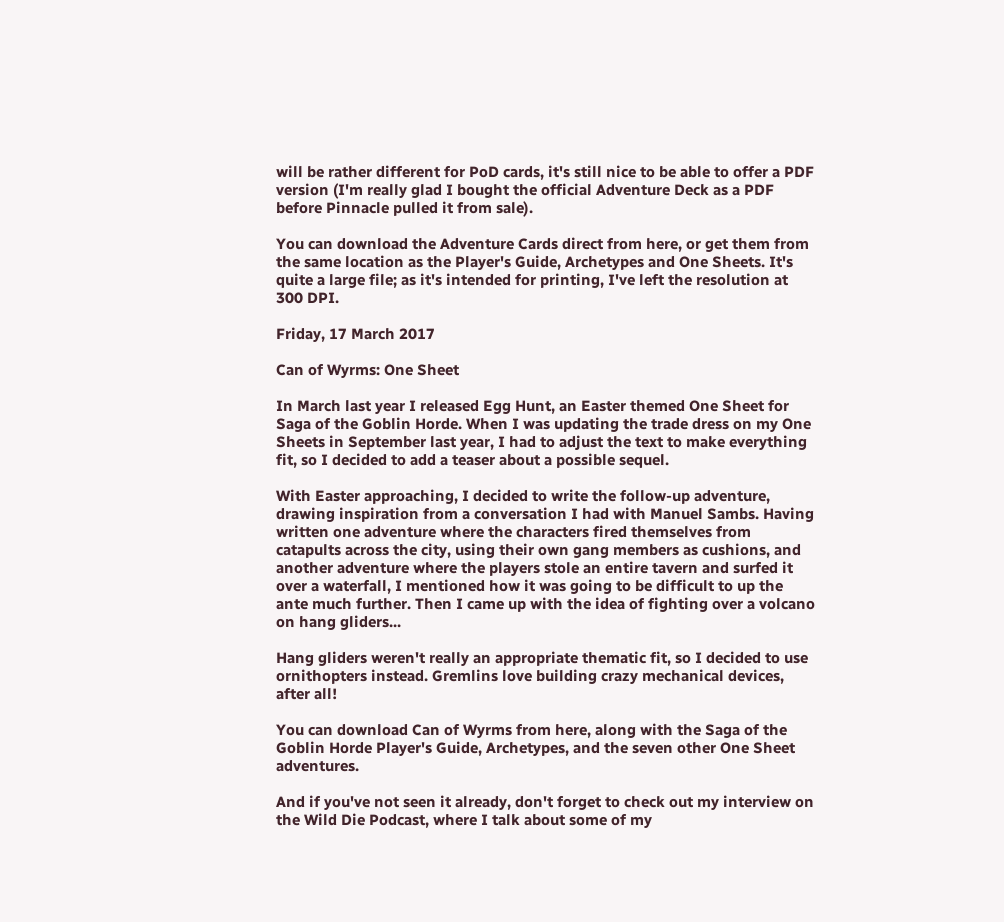will be rather different for PoD cards, it's still nice to be able to offer a PDF version (I'm really glad I bought the official Adventure Deck as a PDF before Pinnacle pulled it from sale).

You can download the Adventure Cards direct from here, or get them from the same location as the Player's Guide, Archetypes and One Sheets. It's quite a large file; as it's intended for printing, I've left the resolution at 300 DPI.

Friday, 17 March 2017

Can of Wyrms: One Sheet

In March last year I released Egg Hunt, an Easter themed One Sheet for Saga of the Goblin Horde. When I was updating the trade dress on my One Sheets in September last year, I had to adjust the text to make everything fit, so I decided to add a teaser about a possible sequel.

With Easter approaching, I decided to write the follow-up adventure, drawing inspiration from a conversation I had with Manuel Sambs. Having written one adventure where the characters fired themselves from catapults across the city, using their own gang members as cushions, and another adventure where the players stole an entire tavern and surfed it over a waterfall, I mentioned how it was going to be difficult to up the ante much further. Then I came up with the idea of fighting over a volcano on hang gliders...

Hang gliders weren't really an appropriate thematic fit, so I decided to use ornithopters instead. Gremlins love building crazy mechanical devices, after all!

You can download Can of Wyrms from here, along with the Saga of the Goblin Horde Player's Guide, Archetypes, and the seven other One Sheet adventures.

And if you've not seen it already, don't forget to check out my interview on the Wild Die Podcast, where I talk about some of my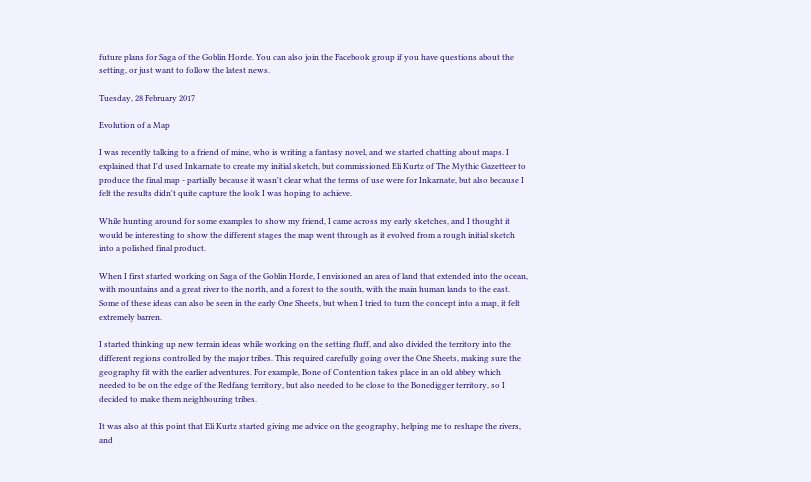future plans for Saga of the Goblin Horde. You can also join the Facebook group if you have questions about the setting, or just want to follow the latest news.

Tuesday, 28 February 2017

Evolution of a Map

I was recently talking to a friend of mine, who is writing a fantasy novel, and we started chatting about maps. I explained that I'd used Inkarnate to create my initial sketch, but commissioned Eli Kurtz of The Mythic Gazetteer to produce the final map - partially because it wasn't clear what the terms of use were for Inkarnate, but also because I felt the results didn't quite capture the look I was hoping to achieve.

While hunting around for some examples to show my friend, I came across my early sketches, and I thought it would be interesting to show the different stages the map went through as it evolved from a rough initial sketch into a polished final product.

When I first started working on Saga of the Goblin Horde, I envisioned an area of land that extended into the ocean, with mountains and a great river to the north, and a forest to the south, with the main human lands to the east. Some of these ideas can also be seen in the early One Sheets, but when I tried to turn the concept into a map, it felt extremely barren.

I started thinking up new terrain ideas while working on the setting fluff, and also divided the territory into the different regions controlled by the major tribes. This required carefully going over the One Sheets, making sure the geography fit with the earlier adventures. For example, Bone of Contention takes place in an old abbey which needed to be on the edge of the Redfang territory, but also needed to be close to the Bonedigger territory, so I decided to make them neighbouring tribes.

It was also at this point that Eli Kurtz started giving me advice on the geography, helping me to reshape the rivers, and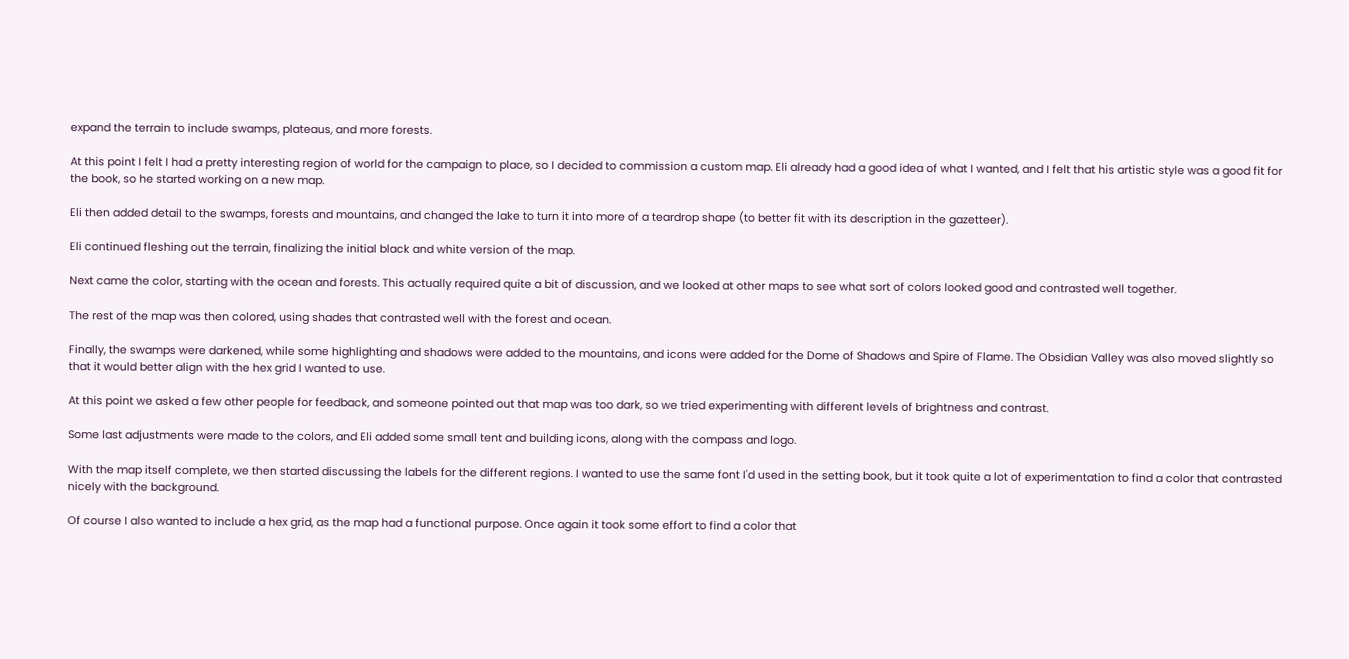expand the terrain to include swamps, plateaus, and more forests.

At this point I felt I had a pretty interesting region of world for the campaign to place, so I decided to commission a custom map. Eli already had a good idea of what I wanted, and I felt that his artistic style was a good fit for the book, so he started working on a new map.

Eli then added detail to the swamps, forests and mountains, and changed the lake to turn it into more of a teardrop shape (to better fit with its description in the gazetteer).

Eli continued fleshing out the terrain, finalizing the initial black and white version of the map.

Next came the color, starting with the ocean and forests. This actually required quite a bit of discussion, and we looked at other maps to see what sort of colors looked good and contrasted well together.

The rest of the map was then colored, using shades that contrasted well with the forest and ocean.

Finally, the swamps were darkened, while some highlighting and shadows were added to the mountains, and icons were added for the Dome of Shadows and Spire of Flame. The Obsidian Valley was also moved slightly so that it would better align with the hex grid I wanted to use.

At this point we asked a few other people for feedback, and someone pointed out that map was too dark, so we tried experimenting with different levels of brightness and contrast.

Some last adjustments were made to the colors, and Eli added some small tent and building icons, along with the compass and logo.

With the map itself complete, we then started discussing the labels for the different regions. I wanted to use the same font I'd used in the setting book, but it took quite a lot of experimentation to find a color that contrasted nicely with the background.

Of course I also wanted to include a hex grid, as the map had a functional purpose. Once again it took some effort to find a color that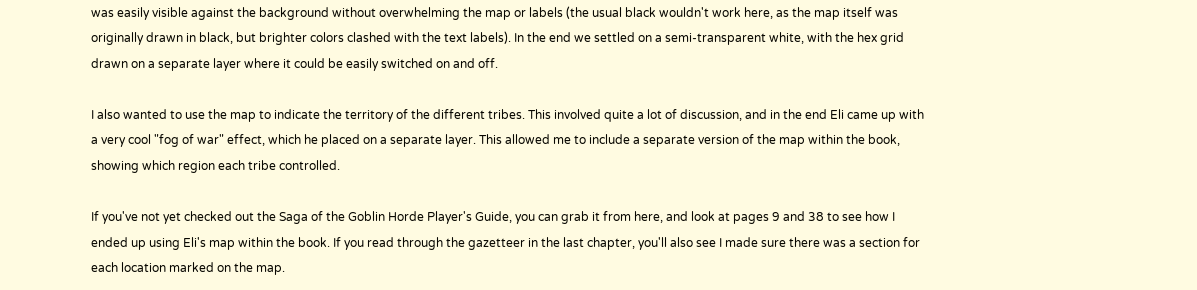was easily visible against the background without overwhelming the map or labels (the usual black wouldn't work here, as the map itself was originally drawn in black, but brighter colors clashed with the text labels). In the end we settled on a semi-transparent white, with the hex grid drawn on a separate layer where it could be easily switched on and off.

I also wanted to use the map to indicate the territory of the different tribes. This involved quite a lot of discussion, and in the end Eli came up with a very cool "fog of war" effect, which he placed on a separate layer. This allowed me to include a separate version of the map within the book, showing which region each tribe controlled.

If you've not yet checked out the Saga of the Goblin Horde Player's Guide, you can grab it from here, and look at pages 9 and 38 to see how I ended up using Eli's map within the book. If you read through the gazetteer in the last chapter, you'll also see I made sure there was a section for each location marked on the map.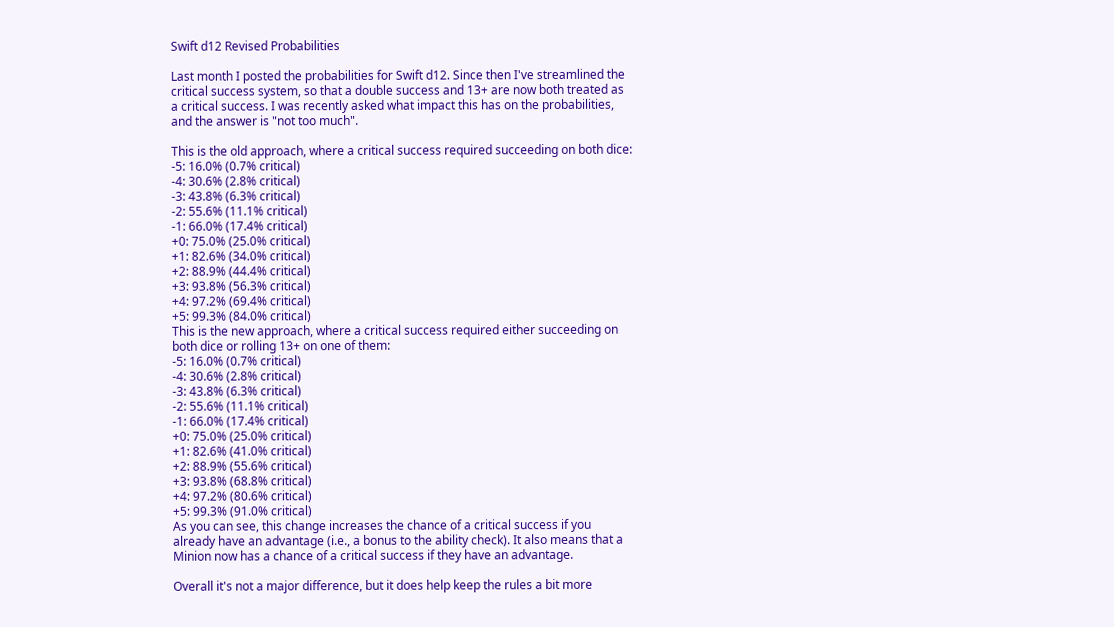Swift d12 Revised Probabilities

Last month I posted the probabilities for Swift d12. Since then I've streamlined the critical success system, so that a double success and 13+ are now both treated as a critical success. I was recently asked what impact this has on the probabilities, and the answer is "not too much".

This is the old approach, where a critical success required succeeding on both dice:
-5: 16.0% (0.7% critical)
-4: 30.6% (2.8% critical)
-3: 43.8% (6.3% critical)
-2: 55.6% (11.1% critical)
-1: 66.0% (17.4% critical)
+0: 75.0% (25.0% critical)
+1: 82.6% (34.0% critical)
+2: 88.9% (44.4% critical)
+3: 93.8% (56.3% critical)
+4: 97.2% (69.4% critical)
+5: 99.3% (84.0% critical)
This is the new approach, where a critical success required either succeeding on both dice or rolling 13+ on one of them:
-5: 16.0% (0.7% critical)
-4: 30.6% (2.8% critical)
-3: 43.8% (6.3% critical)
-2: 55.6% (11.1% critical)
-1: 66.0% (17.4% critical)
+0: 75.0% (25.0% critical)
+1: 82.6% (41.0% critical)
+2: 88.9% (55.6% critical)
+3: 93.8% (68.8% critical)
+4: 97.2% (80.6% critical)
+5: 99.3% (91.0% critical)
As you can see, this change increases the chance of a critical success if you already have an advantage (i.e., a bonus to the ability check). It also means that a Minion now has a chance of a critical success if they have an advantage.

Overall it's not a major difference, but it does help keep the rules a bit more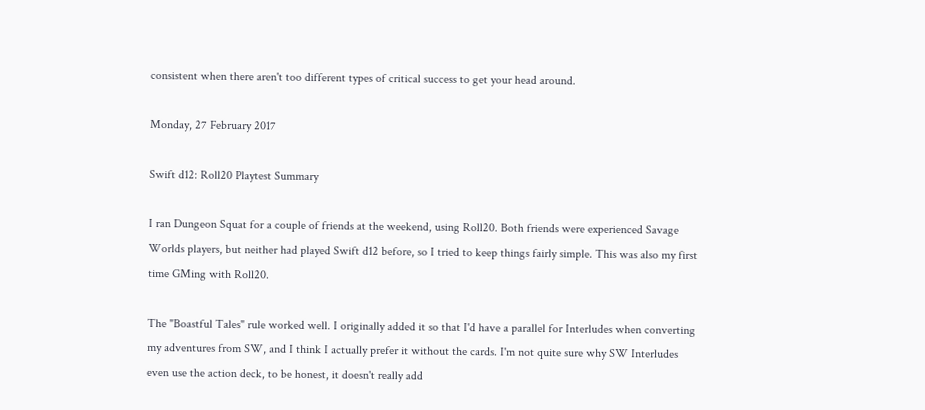consistent when there aren't too different types of critical success to get your head around.

Monday, 27 February 2017

Swift d12: Roll20 Playtest Summary

I ran Dungeon Squat for a couple of friends at the weekend, using Roll20. Both friends were experienced Savage Worlds players, but neither had played Swift d12 before, so I tried to keep things fairly simple. This was also my first time GMing with Roll20.

The "Boastful Tales" rule worked well. I originally added it so that I'd have a parallel for Interludes when converting my adventures from SW, and I think I actually prefer it without the cards. I'm not quite sure why SW Interludes even use the action deck, to be honest, it doesn't really add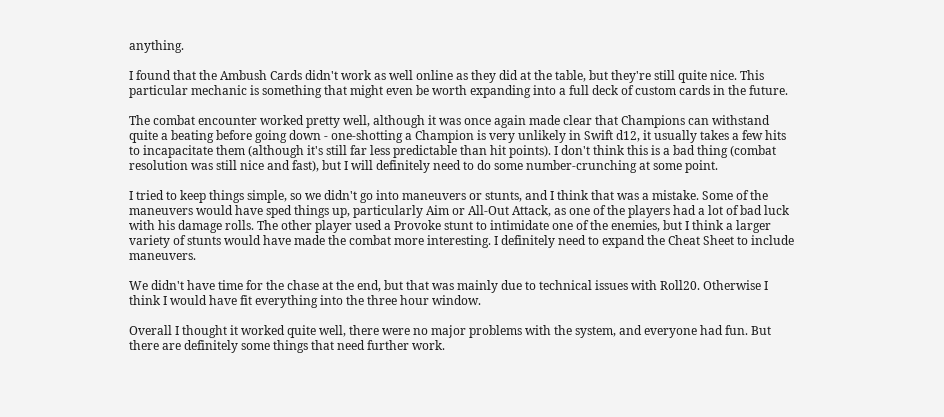anything.

I found that the Ambush Cards didn't work as well online as they did at the table, but they're still quite nice. This particular mechanic is something that might even be worth expanding into a full deck of custom cards in the future.

The combat encounter worked pretty well, although it was once again made clear that Champions can withstand quite a beating before going down - one-shotting a Champion is very unlikely in Swift d12, it usually takes a few hits to incapacitate them (although it's still far less predictable than hit points). I don't think this is a bad thing (combat resolution was still nice and fast), but I will definitely need to do some number-crunching at some point.

I tried to keep things simple, so we didn't go into maneuvers or stunts, and I think that was a mistake. Some of the maneuvers would have sped things up, particularly Aim or All-Out Attack, as one of the players had a lot of bad luck with his damage rolls. The other player used a Provoke stunt to intimidate one of the enemies, but I think a larger variety of stunts would have made the combat more interesting. I definitely need to expand the Cheat Sheet to include maneuvers.

We didn't have time for the chase at the end, but that was mainly due to technical issues with Roll20. Otherwise I think I would have fit everything into the three hour window.

Overall I thought it worked quite well, there were no major problems with the system, and everyone had fun. But there are definitely some things that need further work.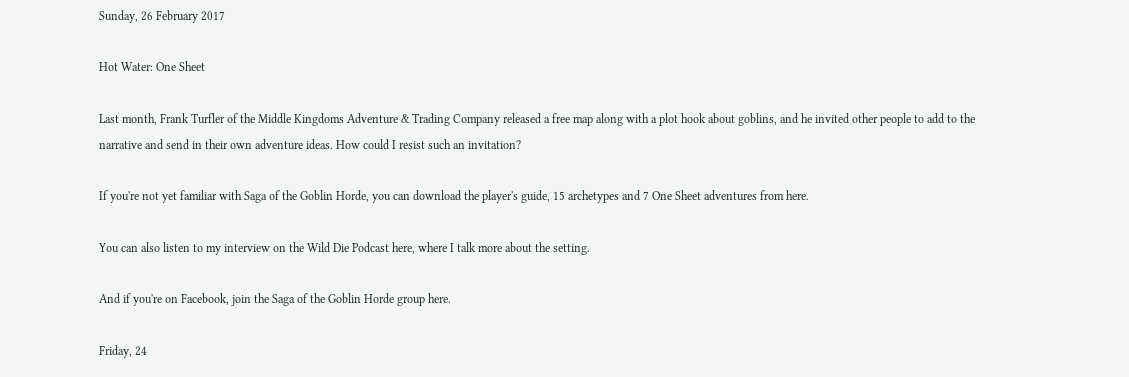Sunday, 26 February 2017

Hot Water: One Sheet

Last month, Frank Turfler of the Middle Kingdoms Adventure & Trading Company released a free map along with a plot hook about goblins, and he invited other people to add to the narrative and send in their own adventure ideas. How could I resist such an invitation?

If you're not yet familiar with Saga of the Goblin Horde, you can download the player's guide, 15 archetypes and 7 One Sheet adventures from here.

You can also listen to my interview on the Wild Die Podcast here, where I talk more about the setting.

And if you're on Facebook, join the Saga of the Goblin Horde group here.

Friday, 24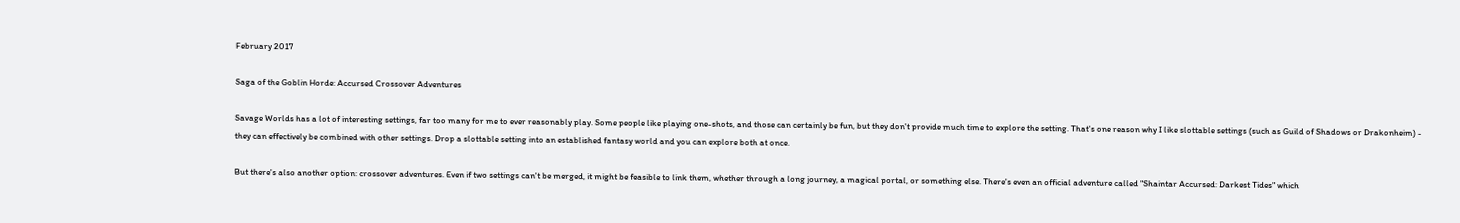February 2017

Saga of the Goblin Horde: Accursed Crossover Adventures

Savage Worlds has a lot of interesting settings, far too many for me to ever reasonably play. Some people like playing one-shots, and those can certainly be fun, but they don't provide much time to explore the setting. That's one reason why I like slottable settings (such as Guild of Shadows or Drakonheim) - they can effectively be combined with other settings. Drop a slottable setting into an established fantasy world and you can explore both at once.

But there's also another option: crossover adventures. Even if two settings can't be merged, it might be feasible to link them, whether through a long journey, a magical portal, or something else. There's even an official adventure called "Shaintar Accursed: Darkest Tides" which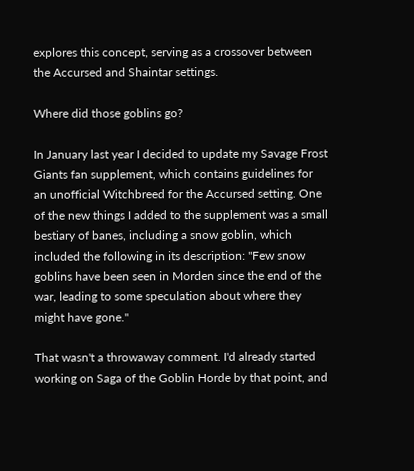explores this concept, serving as a crossover between the Accursed and Shaintar settings.

Where did those goblins go?

In January last year I decided to update my Savage Frost Giants fan supplement, which contains guidelines for an unofficial Witchbreed for the Accursed setting. One of the new things I added to the supplement was a small bestiary of banes, including a snow goblin, which included the following in its description: "Few snow goblins have been seen in Morden since the end of the war, leading to some speculation about where they might have gone."

That wasn't a throwaway comment. I'd already started working on Saga of the Goblin Horde by that point, and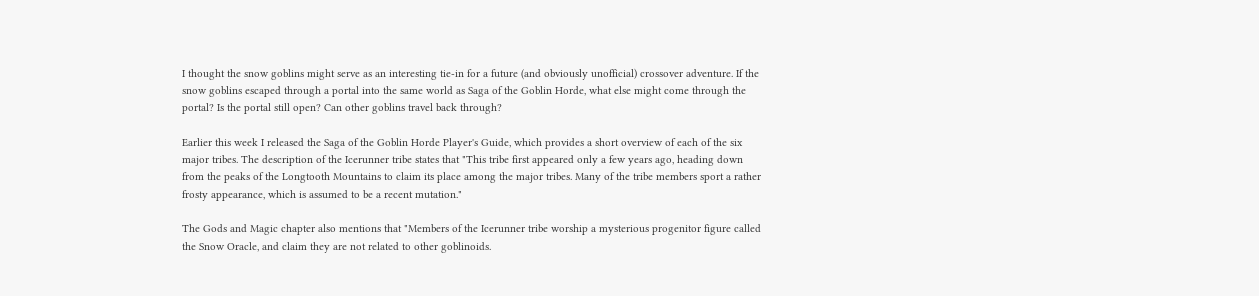I thought the snow goblins might serve as an interesting tie-in for a future (and obviously unofficial) crossover adventure. If the snow goblins escaped through a portal into the same world as Saga of the Goblin Horde, what else might come through the portal? Is the portal still open? Can other goblins travel back through?

Earlier this week I released the Saga of the Goblin Horde Player's Guide, which provides a short overview of each of the six major tribes. The description of the Icerunner tribe states that "This tribe first appeared only a few years ago, heading down from the peaks of the Longtooth Mountains to claim its place among the major tribes. Many of the tribe members sport a rather frosty appearance, which is assumed to be a recent mutation."

The Gods and Magic chapter also mentions that "Members of the Icerunner tribe worship a mysterious progenitor figure called the Snow Oracle, and claim they are not related to other goblinoids.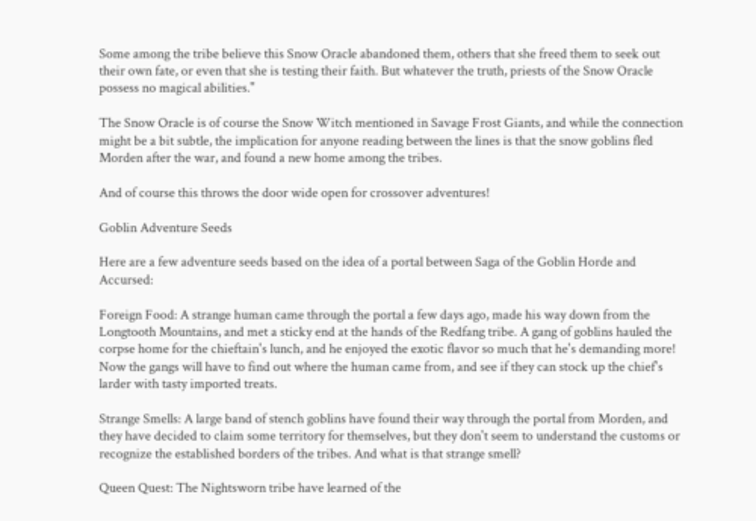Some among the tribe believe this Snow Oracle abandoned them, others that she freed them to seek out their own fate, or even that she is testing their faith. But whatever the truth, priests of the Snow Oracle possess no magical abilities."

The Snow Oracle is of course the Snow Witch mentioned in Savage Frost Giants, and while the connection might be a bit subtle, the implication for anyone reading between the lines is that the snow goblins fled Morden after the war, and found a new home among the tribes.

And of course this throws the door wide open for crossover adventures!

Goblin Adventure Seeds

Here are a few adventure seeds based on the idea of a portal between Saga of the Goblin Horde and Accursed:

Foreign Food: A strange human came through the portal a few days ago, made his way down from the Longtooth Mountains, and met a sticky end at the hands of the Redfang tribe. A gang of goblins hauled the corpse home for the chieftain's lunch, and he enjoyed the exotic flavor so much that he's demanding more! Now the gangs will have to find out where the human came from, and see if they can stock up the chief's larder with tasty imported treats.

Strange Smells: A large band of stench goblins have found their way through the portal from Morden, and they have decided to claim some territory for themselves, but they don't seem to understand the customs or recognize the established borders of the tribes. And what is that strange smell?

Queen Quest: The Nightsworn tribe have learned of the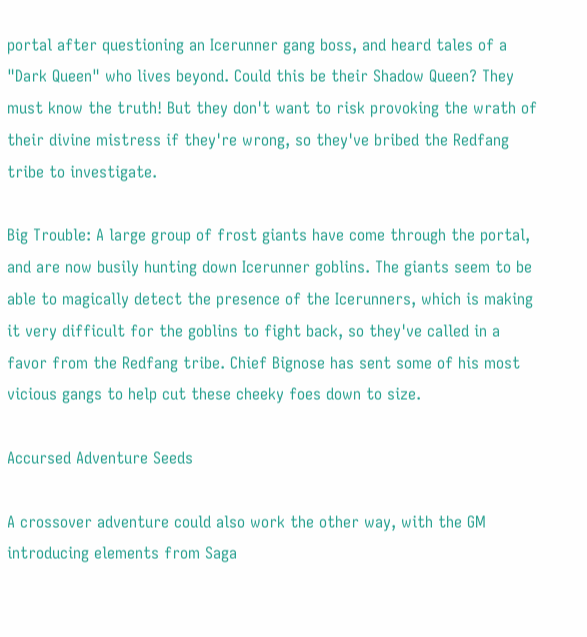portal after questioning an Icerunner gang boss, and heard tales of a "Dark Queen" who lives beyond. Could this be their Shadow Queen? They must know the truth! But they don't want to risk provoking the wrath of their divine mistress if they're wrong, so they've bribed the Redfang tribe to investigate.

Big Trouble: A large group of frost giants have come through the portal, and are now busily hunting down Icerunner goblins. The giants seem to be able to magically detect the presence of the Icerunners, which is making it very difficult for the goblins to fight back, so they've called in a favor from the Redfang tribe. Chief Bignose has sent some of his most vicious gangs to help cut these cheeky foes down to size.

Accursed Adventure Seeds

A crossover adventure could also work the other way, with the GM introducing elements from Saga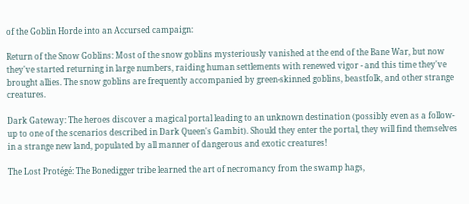of the Goblin Horde into an Accursed campaign:

Return of the Snow Goblins: Most of the snow goblins mysteriously vanished at the end of the Bane War, but now they've started returning in large numbers, raiding human settlements with renewed vigor - and this time they've brought allies. The snow goblins are frequently accompanied by green-skinned goblins, beastfolk, and other strange creatures.

Dark Gateway: The heroes discover a magical portal leading to an unknown destination (possibly even as a follow-up to one of the scenarios described in Dark Queen's Gambit). Should they enter the portal, they will find themselves in a strange new land, populated by all manner of dangerous and exotic creatures!

The Lost Protégé: The Bonedigger tribe learned the art of necromancy from the swamp hags,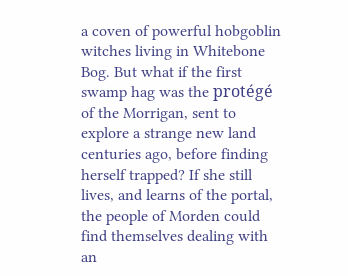a coven of powerful hobgoblin witches living in Whitebone Bog. But what if the first swamp hag was the protégé of the Morrigan, sent to explore a strange new land centuries ago, before finding herself trapped? If she still lives, and learns of the portal, the people of Morden could find themselves dealing with an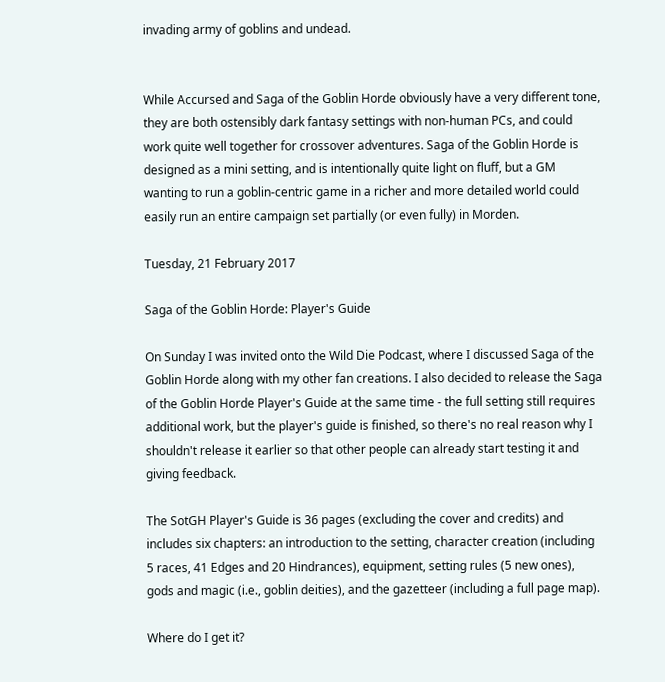invading army of goblins and undead.


While Accursed and Saga of the Goblin Horde obviously have a very different tone, they are both ostensibly dark fantasy settings with non-human PCs, and could work quite well together for crossover adventures. Saga of the Goblin Horde is designed as a mini setting, and is intentionally quite light on fluff, but a GM wanting to run a goblin-centric game in a richer and more detailed world could easily run an entire campaign set partially (or even fully) in Morden.

Tuesday, 21 February 2017

Saga of the Goblin Horde: Player's Guide

On Sunday I was invited onto the Wild Die Podcast, where I discussed Saga of the Goblin Horde along with my other fan creations. I also decided to release the Saga of the Goblin Horde Player's Guide at the same time - the full setting still requires additional work, but the player's guide is finished, so there's no real reason why I shouldn't release it earlier so that other people can already start testing it and giving feedback.

The SotGH Player's Guide is 36 pages (excluding the cover and credits) and includes six chapters: an introduction to the setting, character creation (including 5 races, 41 Edges and 20 Hindrances), equipment, setting rules (5 new ones), gods and magic (i.e., goblin deities), and the gazetteer (including a full page map).

Where do I get it?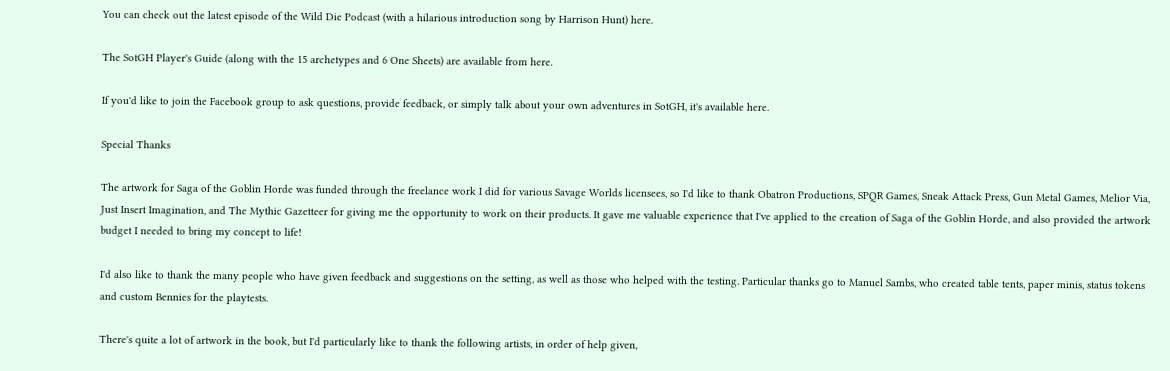You can check out the latest episode of the Wild Die Podcast (with a hilarious introduction song by Harrison Hunt) here.

The SotGH Player's Guide (along with the 15 archetypes and 6 One Sheets) are available from here.

If you'd like to join the Facebook group to ask questions, provide feedback, or simply talk about your own adventures in SotGH, it's available here.

Special Thanks

The artwork for Saga of the Goblin Horde was funded through the freelance work I did for various Savage Worlds licensees, so I'd like to thank Obatron Productions, SPQR Games, Sneak Attack Press, Gun Metal Games, Melior Via, Just Insert Imagination, and The Mythic Gazetteer for giving me the opportunity to work on their products. It gave me valuable experience that I've applied to the creation of Saga of the Goblin Horde, and also provided the artwork budget I needed to bring my concept to life!

I'd also like to thank the many people who have given feedback and suggestions on the setting, as well as those who helped with the testing. Particular thanks go to Manuel Sambs, who created table tents, paper minis, status tokens and custom Bennies for the playtests.

There's quite a lot of artwork in the book, but I'd particularly like to thank the following artists, in order of help given,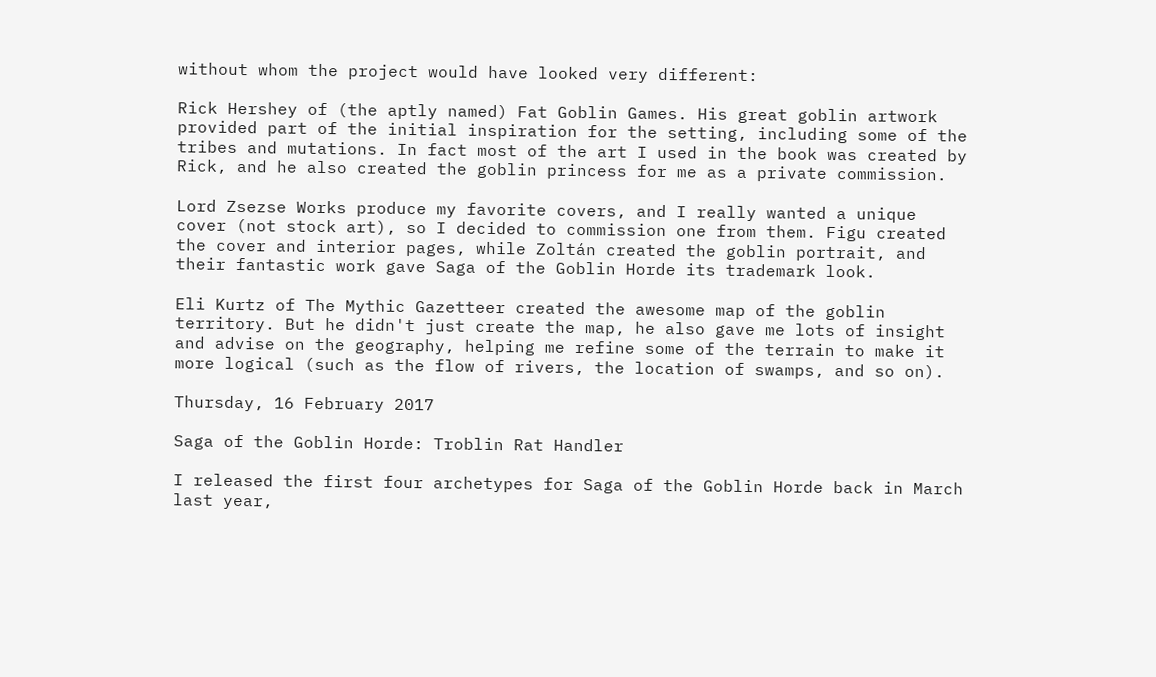without whom the project would have looked very different:

Rick Hershey of (the aptly named) Fat Goblin Games. His great goblin artwork provided part of the initial inspiration for the setting, including some of the tribes and mutations. In fact most of the art I used in the book was created by Rick, and he also created the goblin princess for me as a private commission.

Lord Zsezse Works produce my favorite covers, and I really wanted a unique cover (not stock art), so I decided to commission one from them. Figu created the cover and interior pages, while Zoltán created the goblin portrait, and their fantastic work gave Saga of the Goblin Horde its trademark look.

Eli Kurtz of The Mythic Gazetteer created the awesome map of the goblin territory. But he didn't just create the map, he also gave me lots of insight and advise on the geography, helping me refine some of the terrain to make it more logical (such as the flow of rivers, the location of swamps, and so on).

Thursday, 16 February 2017

Saga of the Goblin Horde: Troblin Rat Handler

I released the first four archetypes for Saga of the Goblin Horde back in March last year,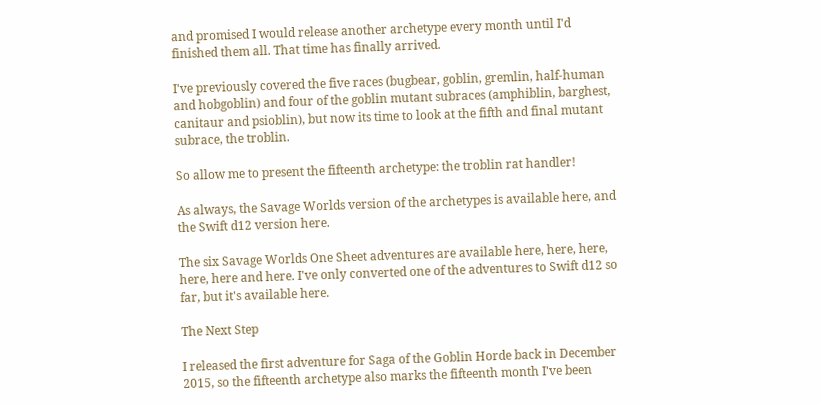and promised I would release another archetype every month until I'd finished them all. That time has finally arrived.

I've previously covered the five races (bugbear, goblin, gremlin, half-human and hobgoblin) and four of the goblin mutant subraces (amphiblin, barghest, canitaur and psioblin), but now its time to look at the fifth and final mutant subrace, the troblin.

So allow me to present the fifteenth archetype: the troblin rat handler!

As always, the Savage Worlds version of the archetypes is available here, and the Swift d12 version here.

The six Savage Worlds One Sheet adventures are available here, here, here, here, here and here. I've only converted one of the adventures to Swift d12 so far, but it's available here.

The Next Step

I released the first adventure for Saga of the Goblin Horde back in December 2015, so the fifteenth archetype also marks the fifteenth month I've been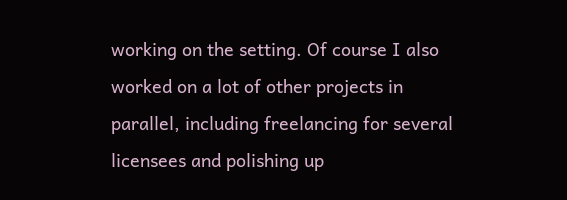working on the setting. Of course I also worked on a lot of other projects in parallel, including freelancing for several licensees and polishing up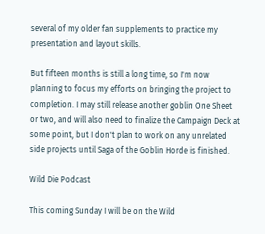several of my older fan supplements to practice my presentation and layout skills.

But fifteen months is still a long time, so I'm now planning to focus my efforts on bringing the project to completion. I may still release another goblin One Sheet or two, and will also need to finalize the Campaign Deck at some point, but I don't plan to work on any unrelated side projects until Saga of the Goblin Horde is finished.

Wild Die Podcast

This coming Sunday I will be on the Wild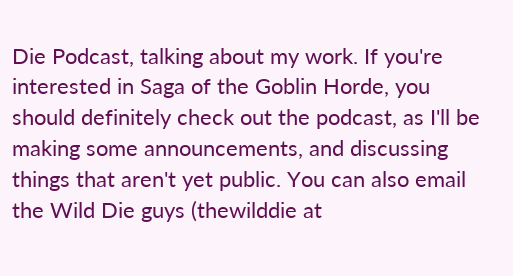Die Podcast, talking about my work. If you're interested in Saga of the Goblin Horde, you should definitely check out the podcast, as I'll be making some announcements, and discussing things that aren't yet public. You can also email the Wild Die guys (thewilddie at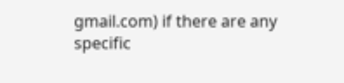gmail.com) if there are any specific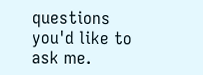questions you'd like to ask me.